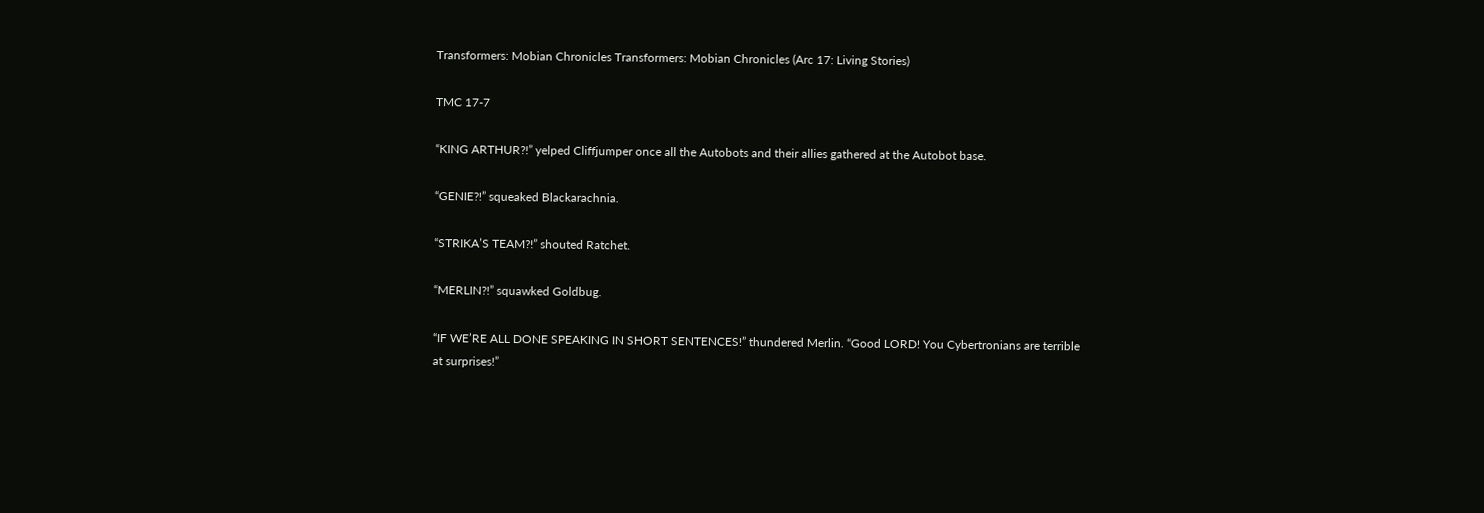Transformers: Mobian Chronicles Transformers: Mobian Chronicles (Arc 17: Living Stories)

TMC 17-7

“KING ARTHUR?!” yelped Cliffjumper once all the Autobots and their allies gathered at the Autobot base.

“GENIE?!” squeaked Blackarachnia.

“STRIKA’S TEAM?!” shouted Ratchet.

“MERLIN?!” squawked Goldbug.

“IF WE’RE ALL DONE SPEAKING IN SHORT SENTENCES!” thundered Merlin. “Good LORD! You Cybertronians are terrible at surprises!”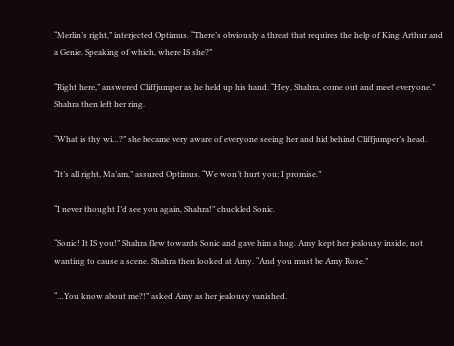“Merlin’s right,” interjected Optimus. “There’s obviously a threat that requires the help of King Arthur and a Genie. Speaking of which, where IS she?”

“Right here,” answered Cliffjumper as he held up his hand. “Hey, Shahra, come out and meet everyone.” Shahra then left her ring.

“What is thy wi…?” she became very aware of everyone seeing her and hid behind Cliffjumper’s head.

“It’s all right, Ma’am,” assured Optimus. “We won’t hurt you; I promise.”

“I never thought I’d see you again, Shahra!” chuckled Sonic.

“Sonic! It IS you!” Shahra flew towards Sonic and gave him a hug. Amy kept her jealousy inside, not wanting to cause a scene. Shahra then looked at Amy. “And you must be Amy Rose.”

“…You know about me?!” asked Amy as her jealousy vanished.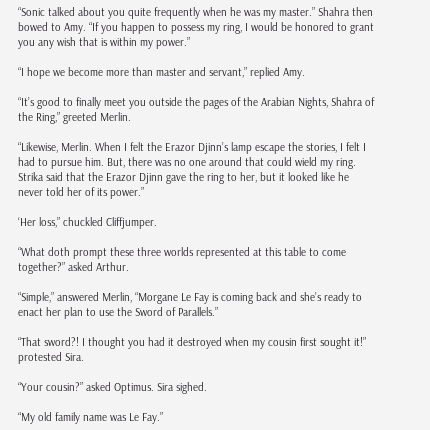“Sonic talked about you quite frequently when he was my master.” Shahra then bowed to Amy. “If you happen to possess my ring, I would be honored to grant you any wish that is within my power.”

“I hope we become more than master and servant,” replied Amy.

“It’s good to finally meet you outside the pages of the Arabian Nights, Shahra of the Ring,” greeted Merlin.

“Likewise, Merlin. When I felt the Erazor Djinn’s lamp escape the stories, I felt I had to pursue him. But, there was no one around that could wield my ring. Strika said that the Erazor Djinn gave the ring to her, but it looked like he never told her of its power.”

‘Her loss,” chuckled Cliffjumper.

“What doth prompt these three worlds represented at this table to come together?” asked Arthur.

“Simple,” answered Merlin, “Morgane Le Fay is coming back and she’s ready to enact her plan to use the Sword of Parallels.”

“That sword?! I thought you had it destroyed when my cousin first sought it!” protested Sira.

“Your cousin?” asked Optimus. Sira sighed.

“My old family name was Le Fay.”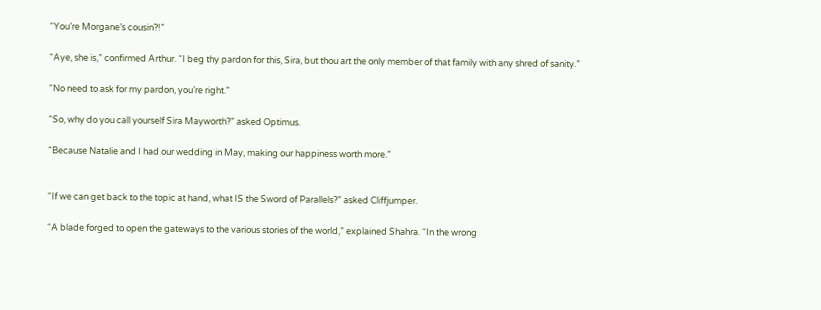“You’re Morgane’s cousin?!”

“Aye, she is,” confirmed Arthur. “I beg thy pardon for this, Sira, but thou art the only member of that family with any shred of sanity.”

“No need to ask for my pardon, you’re right.”

“So, why do you call yourself Sira Mayworth?” asked Optimus.

“Because Natalie and I had our wedding in May, making our happiness worth more.”


“If we can get back to the topic at hand, what IS the Sword of Parallels?” asked Cliffjumper.

“A blade forged to open the gateways to the various stories of the world,” explained Shahra. “In the wrong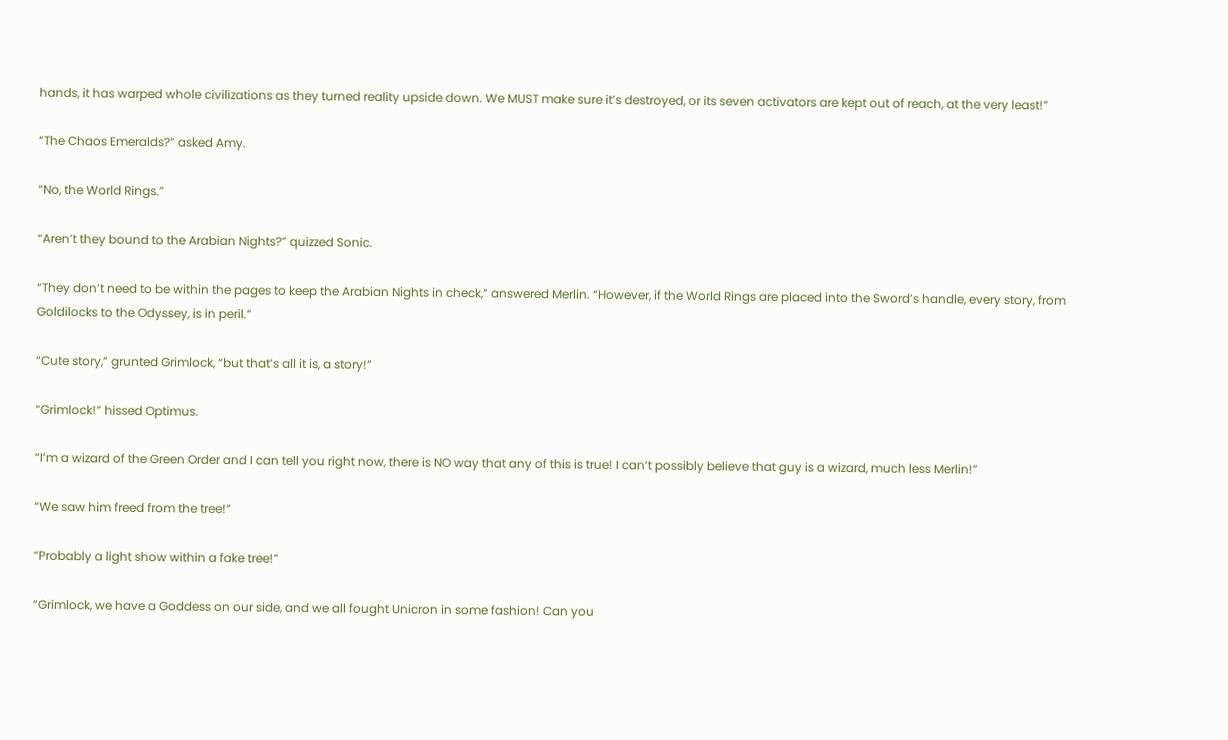hands, it has warped whole civilizations as they turned reality upside down. We MUST make sure it’s destroyed, or its seven activators are kept out of reach, at the very least!”

“The Chaos Emeralds?” asked Amy.

“No, the World Rings.”

“Aren’t they bound to the Arabian Nights?” quizzed Sonic.

“They don’t need to be within the pages to keep the Arabian Nights in check,” answered Merlin. “However, if the World Rings are placed into the Sword’s handle, every story, from Goldilocks to the Odyssey, is in peril.”

“Cute story,” grunted Grimlock, “but that’s all it is, a story!”

“Grimlock!” hissed Optimus.

“I’m a wizard of the Green Order and I can tell you right now, there is NO way that any of this is true! I can’t possibly believe that guy is a wizard, much less Merlin!”

“We saw him freed from the tree!”

“Probably a light show within a fake tree!”

“Grimlock, we have a Goddess on our side, and we all fought Unicron in some fashion! Can you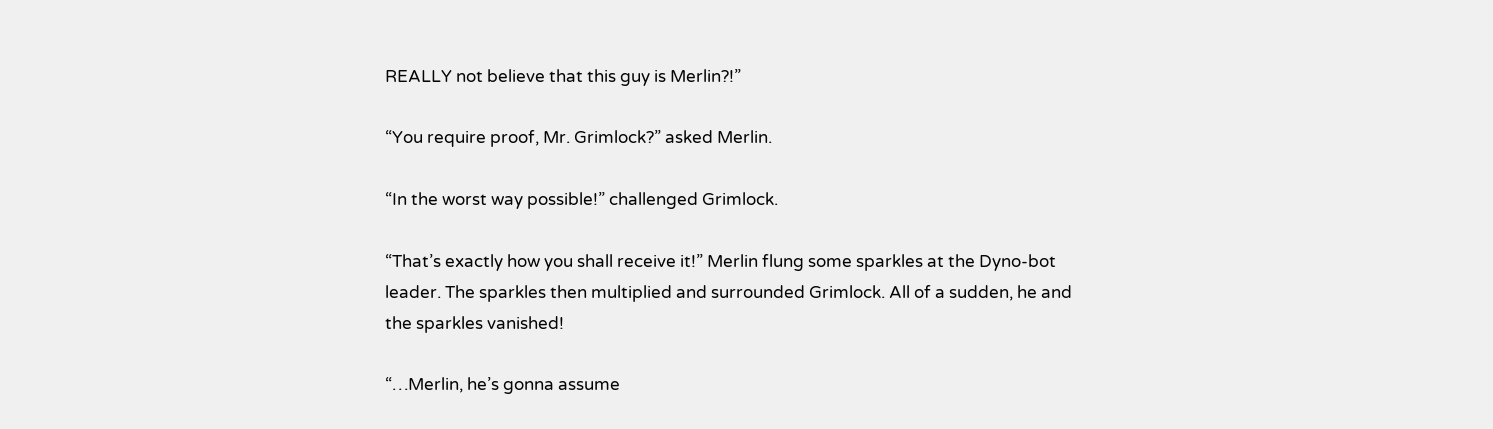REALLY not believe that this guy is Merlin?!”

“You require proof, Mr. Grimlock?” asked Merlin.

“In the worst way possible!” challenged Grimlock.

“That’s exactly how you shall receive it!” Merlin flung some sparkles at the Dyno-bot leader. The sparkles then multiplied and surrounded Grimlock. All of a sudden, he and the sparkles vanished!

“…Merlin, he’s gonna assume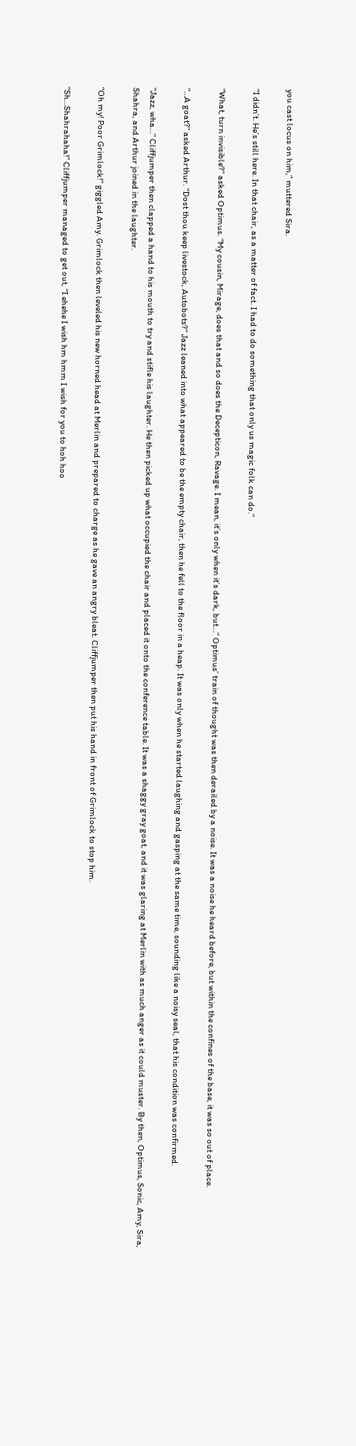you cast locus on him,” muttered Sira.

“I didn’t. He’s still here. In that chair, as a matter of fact. I had to do something that only us magic folk can do.”

“What, turn invisible?” asked Optimus. “My cousin, Mirage, does that and so does the Decepticon, Ravage. I mean, it’s only when it’s dark, but…” Optimus’ train of thought was then derailed by a noise. It was a noise he heard before, but within the confines of the base, it was so out of place.

“…A goat?” asked Arthur. “Dost thou keep livestock, Autobots?” Jazz leaned into what appeared to be the empty chair, then he fell to the floor in a heap. It was only when he started laughing and gasping at the same time, sounding like a noisy seal, that his condition was confirmed.

“Jazz, wha…” Cliffjumper then clapped a hand to his mouth to try and stifle his laughter. He then picked up what occupied the chair and placed it onto the conference table. It was a shaggy gray goat, and it was glaring at Merlin with as much anger as it could muster. By then, Optimus, Sonic, Amy, Sira, Shahra, and Arthur joined in the laughter.

“Oh my! Poor Grimlock!” giggled Amy. Grimlock then leveled his new horned head at Merlin and prepared to charge as he gave an angry bleat. Cliffjumper then put his hand in front of Grimlock to stop him.

“Sh…Shahrahaha!” Cliffjumper managed to get out, “I ehehe I wish hm hmm I wish for you to hoh hoo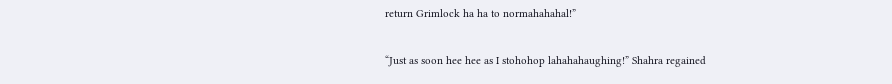return Grimlock ha ha to normahahahal!”

“Just as soon hee hee as I stohohop lahahahaughing!” Shahra regained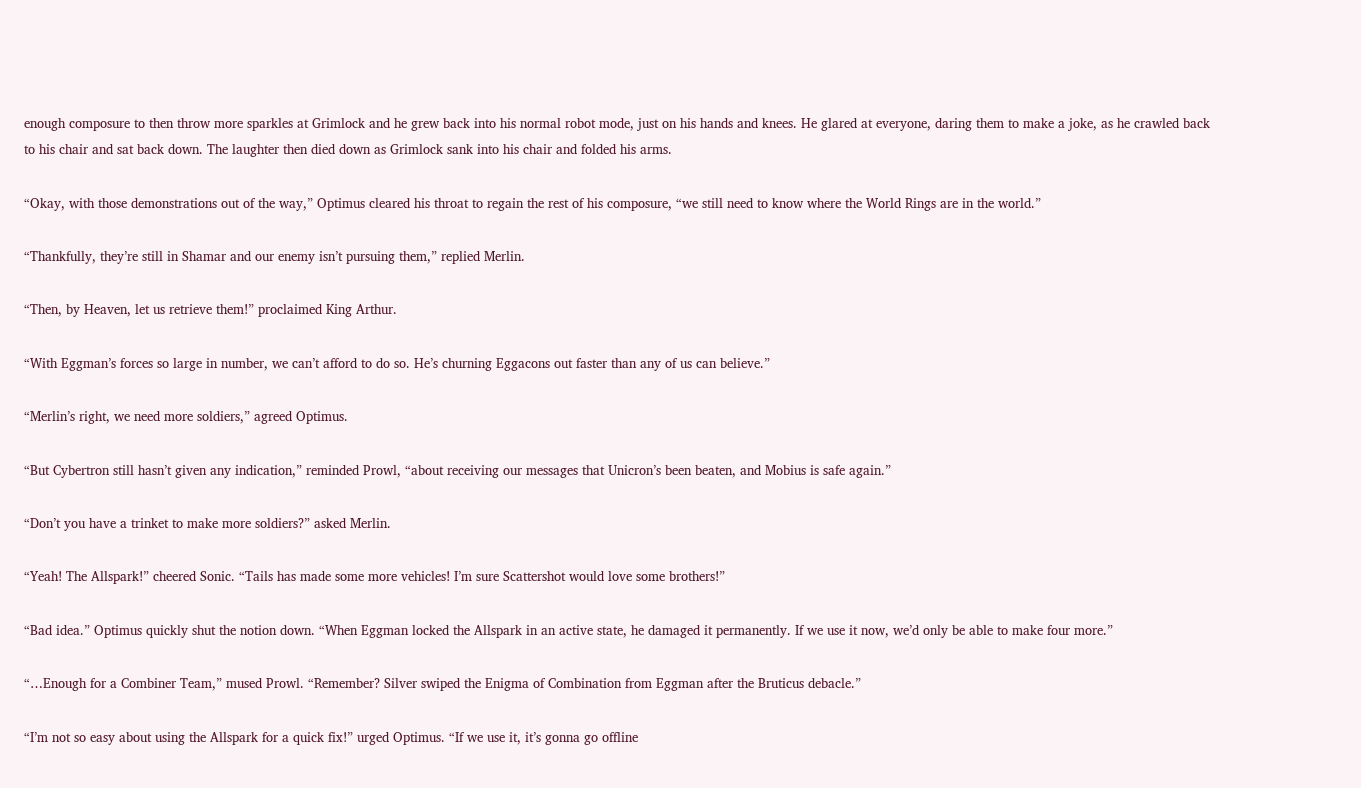enough composure to then throw more sparkles at Grimlock and he grew back into his normal robot mode, just on his hands and knees. He glared at everyone, daring them to make a joke, as he crawled back to his chair and sat back down. The laughter then died down as Grimlock sank into his chair and folded his arms.

“Okay, with those demonstrations out of the way,” Optimus cleared his throat to regain the rest of his composure, “we still need to know where the World Rings are in the world.”

“Thankfully, they’re still in Shamar and our enemy isn’t pursuing them,” replied Merlin.

“Then, by Heaven, let us retrieve them!” proclaimed King Arthur.

“With Eggman’s forces so large in number, we can’t afford to do so. He’s churning Eggacons out faster than any of us can believe.”

“Merlin’s right, we need more soldiers,” agreed Optimus.

“But Cybertron still hasn’t given any indication,” reminded Prowl, “about receiving our messages that Unicron’s been beaten, and Mobius is safe again.”

“Don’t you have a trinket to make more soldiers?” asked Merlin.

“Yeah! The Allspark!” cheered Sonic. “Tails has made some more vehicles! I’m sure Scattershot would love some brothers!”

“Bad idea.” Optimus quickly shut the notion down. “When Eggman locked the Allspark in an active state, he damaged it permanently. If we use it now, we’d only be able to make four more.”

“…Enough for a Combiner Team,” mused Prowl. “Remember? Silver swiped the Enigma of Combination from Eggman after the Bruticus debacle.”

“I’m not so easy about using the Allspark for a quick fix!” urged Optimus. “If we use it, it’s gonna go offline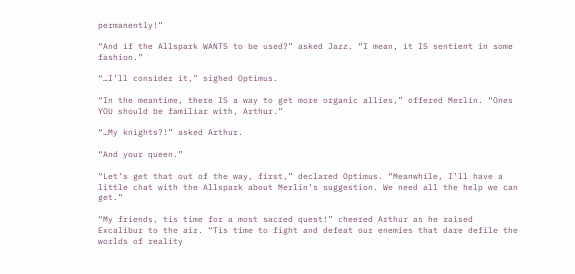permanently!”

“And if the Allspark WANTS to be used?” asked Jazz. “I mean, it IS sentient in some fashion.”

“…I’ll consider it,” sighed Optimus.

“In the meantime, there IS a way to get more organic allies,” offered Merlin. “Ones YOU should be familiar with, Arthur.”

“…My knights?!” asked Arthur.

“And your queen.”

“Let’s get that out of the way, first,” declared Optimus. “Meanwhile, I’ll have a little chat with the Allspark about Merlin’s suggestion. We need all the help we can get.”

“My friends, tis time for a most sacred quest!” cheered Arthur as he raised Excalibur to the air. “Tis time to fight and defeat our enemies that dare defile the worlds of reality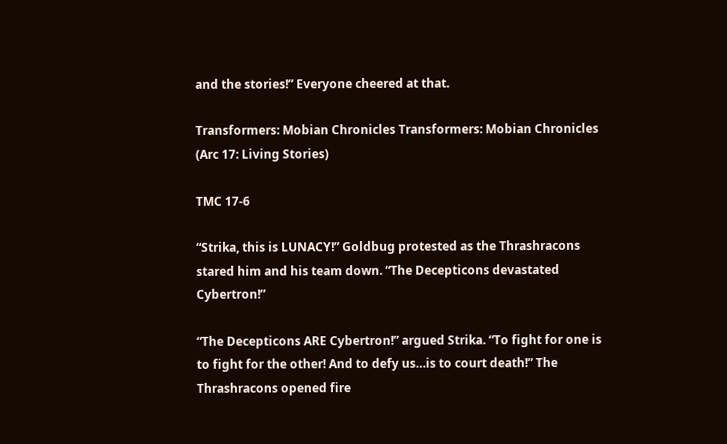and the stories!” Everyone cheered at that.

Transformers: Mobian Chronicles Transformers: Mobian Chronicles (Arc 17: Living Stories)

TMC 17-6

“Strika, this is LUNACY!” Goldbug protested as the Thrashracons stared him and his team down. “The Decepticons devastated Cybertron!”

“The Decepticons ARE Cybertron!” argued Strika. “To fight for one is to fight for the other! And to defy us…is to court death!” The Thrashracons opened fire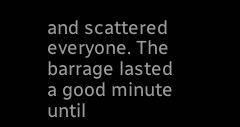and scattered everyone. The barrage lasted a good minute until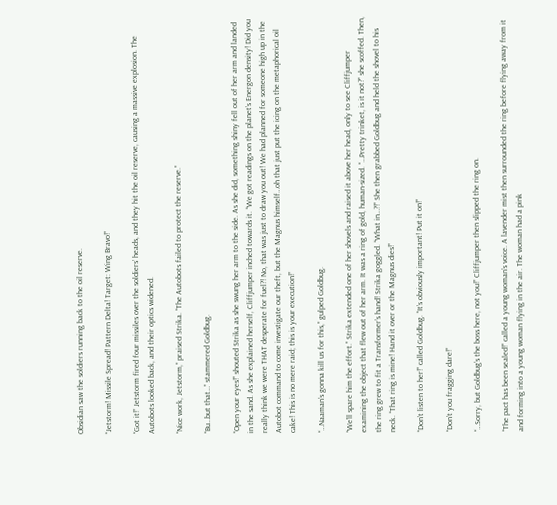Obsidian saw the soldiers running back to the oil reserve.

“Jetstorm! Missile Spread! Pattern Delta! Target: Wing Bravo!”

“Got it!” Jetstorm fired four missiles over the soldiers’ heads, and they hit the oil reserve, causing a massive explosion. The Autobots looked back, and their optics widened.

“Nice work, Jetstorm,” praised Strika. “The Autobots failed to protect the reserve.”

“Bu…but that…” stammered Goldbug.

“Open your eyes!” shouted Strika as she swung her arm to the side. As she did, something shiny fell out of her arm and landed in the sand. As she explained herself, Cliffjumper inched towards it. “We got readings on the planet’s Energon density! Did you really think we were THAT desperate for fuel?! No, that was just to draw you out! We had planned for someone high up in the Autobot command to come investigate our theft, but the Magnus himself…oh that just put the icing on the metaphorical oil cake! This is no mere raid; this is your execution!”

“…Naaman’s gonna kill us for this,” gulped Goldbug.

“We’ll spare him the effort.” Strika extended one of her shovels and raised it above her head, only to see Cliffjumper examining the object that flew out of her arm. It was a ring of gold, human-sized. “…Pretty trinket, is it not?” she scoffed. Then, the ring grew to fit a Transformer’s hand! Strika goggled. “What in…?!” She then grabbed Goldbug and held the shovel to his neck. “That ring is mine! Hand it over or the Magnus dies!”

“Don’t listen to her!” called Goldbug. “It’s obviously important! Put it on!”

“Don’t you fragging dare!”

“…Sorry, but Goldbug’s the boss here, not you!” Cliffjumper then slipped the ring on.

“The pact has been sealed!” called a young woman’s voice. A lavender mist then surrounded the ring before flying away from it and forming into a young woman flying in the air. The woman had a pink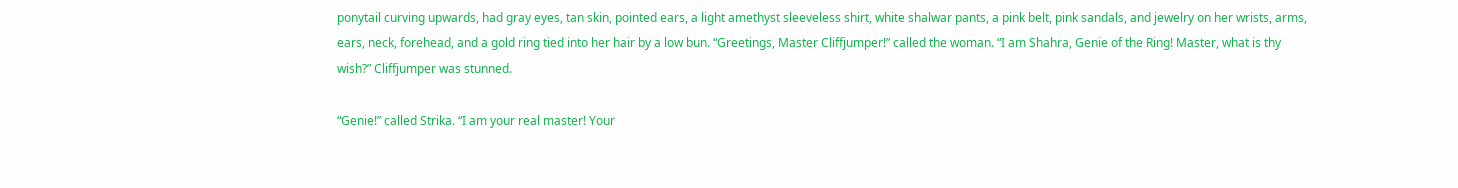ponytail curving upwards, had gray eyes, tan skin, pointed ears, a light amethyst sleeveless shirt, white shalwar pants, a pink belt, pink sandals, and jewelry on her wrists, arms, ears, neck, forehead, and a gold ring tied into her hair by a low bun. “Greetings, Master Cliffjumper!” called the woman. “I am Shahra, Genie of the Ring! Master, what is thy wish?” Cliffjumper was stunned.

“Genie!” called Strika. “I am your real master! Your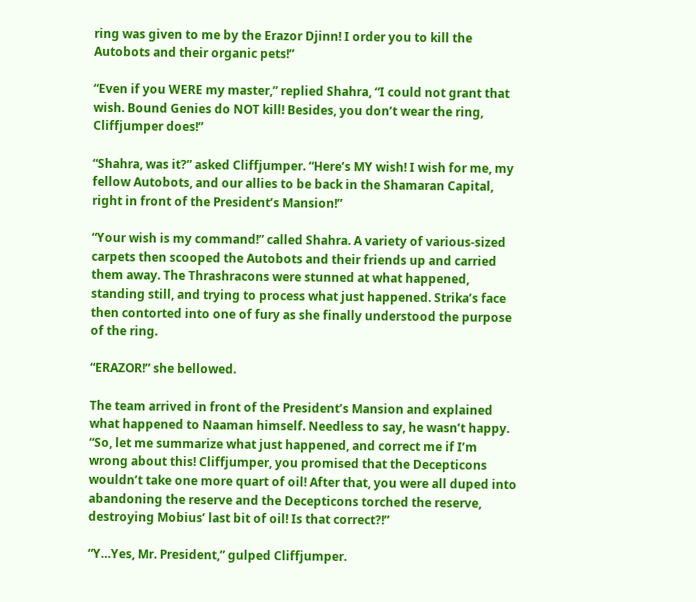ring was given to me by the Erazor Djinn! I order you to kill the Autobots and their organic pets!”

“Even if you WERE my master,” replied Shahra, “I could not grant that wish. Bound Genies do NOT kill! Besides, you don’t wear the ring, Cliffjumper does!”

“Shahra, was it?” asked Cliffjumper. “Here’s MY wish! I wish for me, my fellow Autobots, and our allies to be back in the Shamaran Capital, right in front of the President’s Mansion!”

“Your wish is my command!” called Shahra. A variety of various-sized carpets then scooped the Autobots and their friends up and carried them away. The Thrashracons were stunned at what happened, standing still, and trying to process what just happened. Strika’s face then contorted into one of fury as she finally understood the purpose of the ring.

“ERAZOR!” she bellowed.

The team arrived in front of the President’s Mansion and explained what happened to Naaman himself. Needless to say, he wasn’t happy. “So, let me summarize what just happened, and correct me if I’m wrong about this! Cliffjumper, you promised that the Decepticons wouldn’t take one more quart of oil! After that, you were all duped into abandoning the reserve and the Decepticons torched the reserve, destroying Mobius’ last bit of oil! Is that correct?!”

“Y…Yes, Mr. President,” gulped Cliffjumper.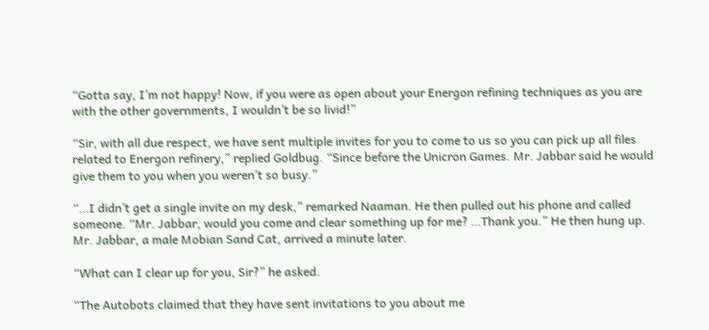“Gotta say, I’m not happy! Now, if you were as open about your Energon refining techniques as you are with the other governments, I wouldn’t be so livid!”

“Sir, with all due respect, we have sent multiple invites for you to come to us so you can pick up all files related to Energon refinery,” replied Goldbug. “Since before the Unicron Games. Mr. Jabbar said he would give them to you when you weren’t so busy.”

“…I didn’t get a single invite on my desk,” remarked Naaman. He then pulled out his phone and called someone. “Mr. Jabbar, would you come and clear something up for me? …Thank you.” He then hung up. Mr. Jabbar, a male Mobian Sand Cat, arrived a minute later.

“What can I clear up for you, Sir?” he asked.

“The Autobots claimed that they have sent invitations to you about me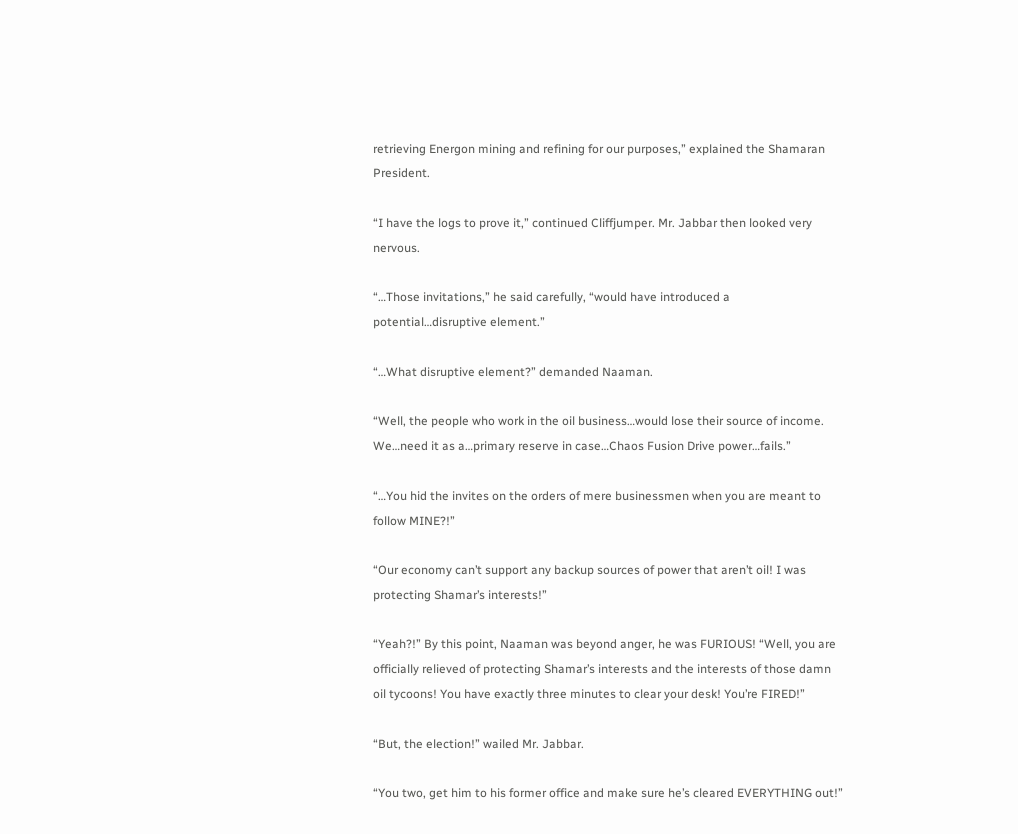retrieving Energon mining and refining for our purposes,” explained the Shamaran President.

“I have the logs to prove it,” continued Cliffjumper. Mr. Jabbar then looked very nervous.

“…Those invitations,” he said carefully, “would have introduced a potential…disruptive element.”

“…What disruptive element?” demanded Naaman.

“Well, the people who work in the oil business…would lose their source of income. We…need it as a…primary reserve in case…Chaos Fusion Drive power…fails.”

“…You hid the invites on the orders of mere businessmen when you are meant to follow MINE?!”

“Our economy can’t support any backup sources of power that aren’t oil! I was protecting Shamar’s interests!”

“Yeah?!” By this point, Naaman was beyond anger, he was FURIOUS! “Well, you are officially relieved of protecting Shamar’s interests and the interests of those damn oil tycoons! You have exactly three minutes to clear your desk! You’re FIRED!”

“But, the election!” wailed Mr. Jabbar.

“You two, get him to his former office and make sure he’s cleared EVERYTHING out!”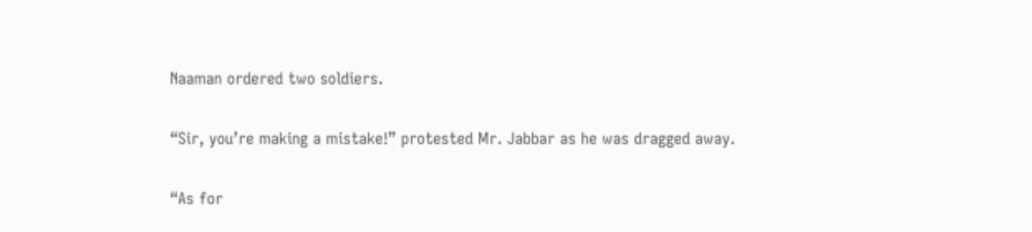Naaman ordered two soldiers.

“Sir, you’re making a mistake!” protested Mr. Jabbar as he was dragged away.

“As for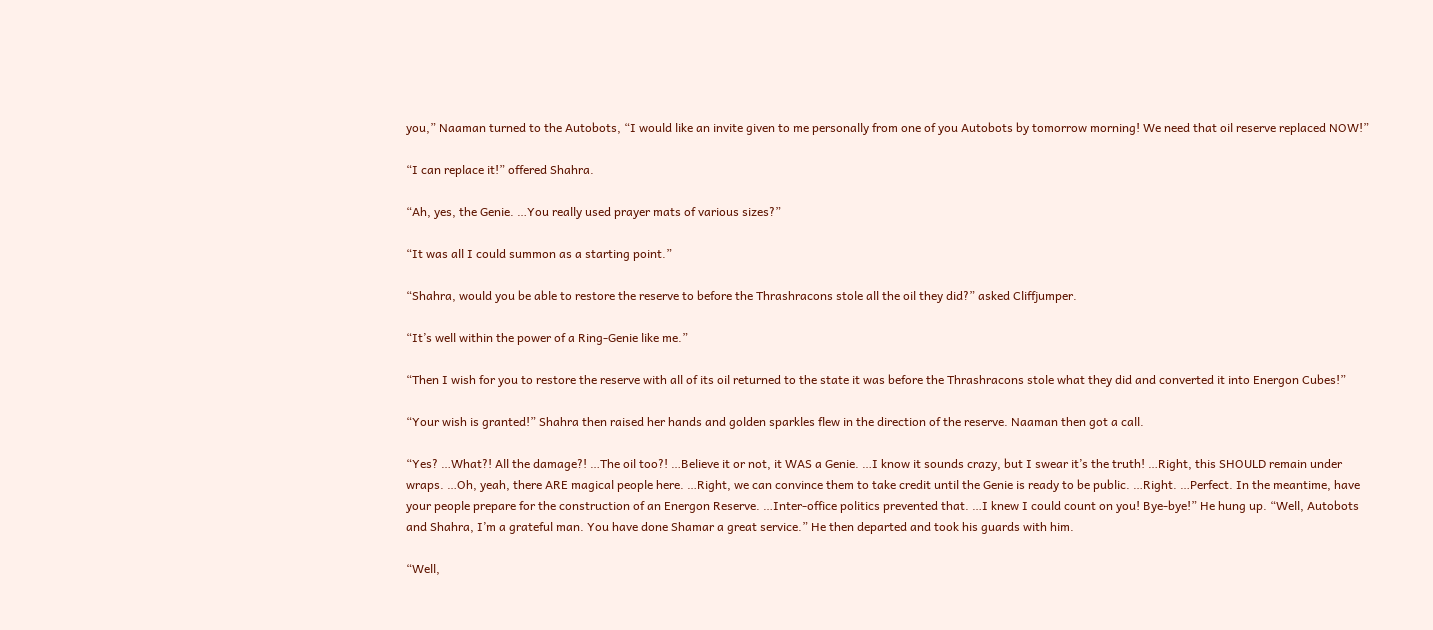you,” Naaman turned to the Autobots, “I would like an invite given to me personally from one of you Autobots by tomorrow morning! We need that oil reserve replaced NOW!”

“I can replace it!” offered Shahra.

“Ah, yes, the Genie. …You really used prayer mats of various sizes?”

“It was all I could summon as a starting point.”

“Shahra, would you be able to restore the reserve to before the Thrashracons stole all the oil they did?” asked Cliffjumper.

“It’s well within the power of a Ring-Genie like me.”

“Then I wish for you to restore the reserve with all of its oil returned to the state it was before the Thrashracons stole what they did and converted it into Energon Cubes!”

“Your wish is granted!” Shahra then raised her hands and golden sparkles flew in the direction of the reserve. Naaman then got a call.

“Yes? …What?! All the damage?! …The oil too?! …Believe it or not, it WAS a Genie. …I know it sounds crazy, but I swear it’s the truth! …Right, this SHOULD remain under wraps. …Oh, yeah, there ARE magical people here. …Right, we can convince them to take credit until the Genie is ready to be public. …Right. …Perfect. In the meantime, have your people prepare for the construction of an Energon Reserve. …Inter-office politics prevented that. …I knew I could count on you! Bye-bye!” He hung up. “Well, Autobots and Shahra, I’m a grateful man. You have done Shamar a great service.” He then departed and took his guards with him.

“Well,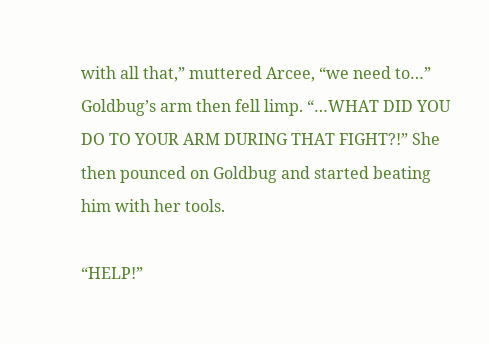with all that,” muttered Arcee, “we need to…” Goldbug’s arm then fell limp. “…WHAT DID YOU DO TO YOUR ARM DURING THAT FIGHT?!” She then pounced on Goldbug and started beating him with her tools.

“HELP!”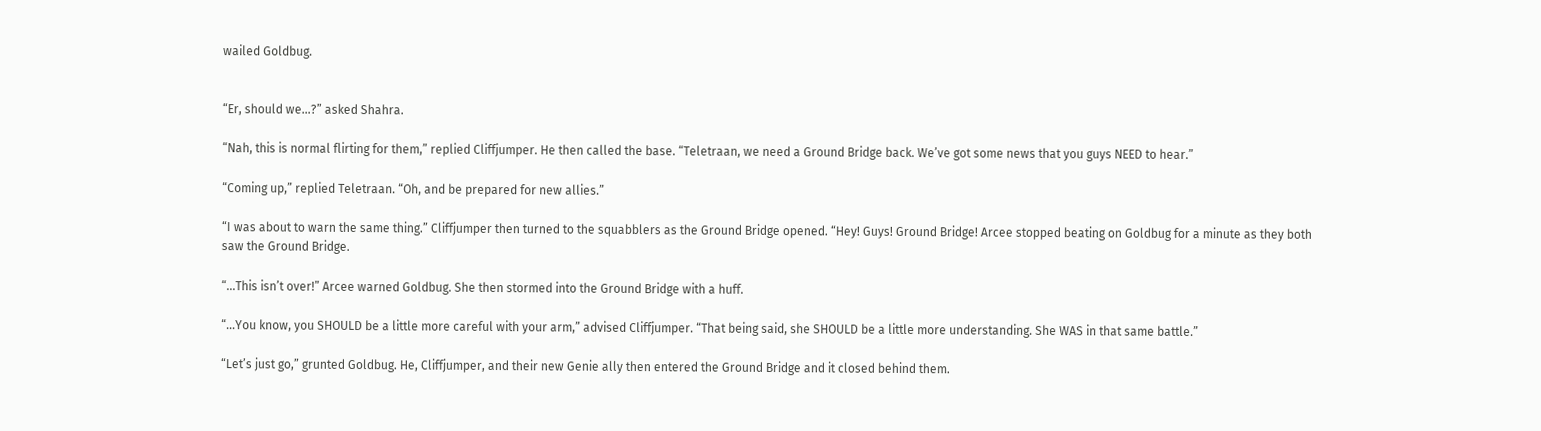wailed Goldbug.


“Er, should we…?” asked Shahra.

“Nah, this is normal flirting for them,” replied Cliffjumper. He then called the base. “Teletraan, we need a Ground Bridge back. We’ve got some news that you guys NEED to hear.”

“Coming up,” replied Teletraan. “Oh, and be prepared for new allies.”

“I was about to warn the same thing.” Cliffjumper then turned to the squabblers as the Ground Bridge opened. “Hey! Guys! Ground Bridge! Arcee stopped beating on Goldbug for a minute as they both saw the Ground Bridge.

“…This isn’t over!” Arcee warned Goldbug. She then stormed into the Ground Bridge with a huff.

“…You know, you SHOULD be a little more careful with your arm,” advised Cliffjumper. “That being said, she SHOULD be a little more understanding. She WAS in that same battle.”

“Let’s just go,” grunted Goldbug. He, Cliffjumper, and their new Genie ally then entered the Ground Bridge and it closed behind them.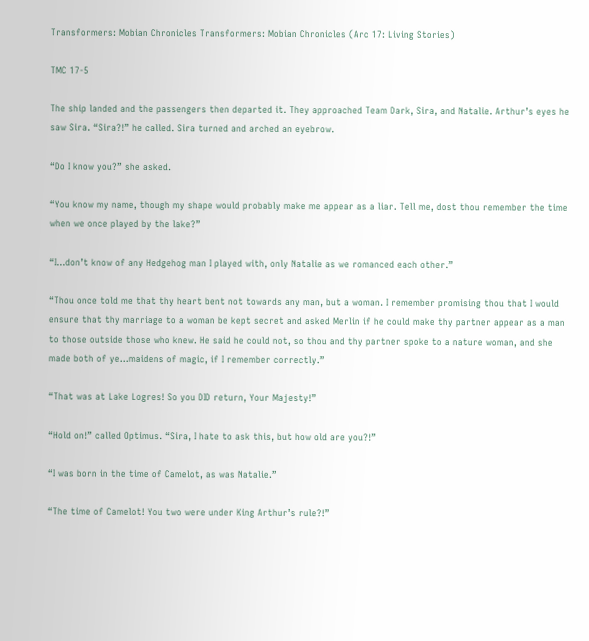Transformers: Mobian Chronicles Transformers: Mobian Chronicles (Arc 17: Living Stories)

TMC 17-5

The ship landed and the passengers then departed it. They approached Team Dark, Sira, and Natalie. Arthur’s eyes he saw Sira. “Sira?!” he called. Sira turned and arched an eyebrow.

“Do I know you?” she asked.

“You know my name, though my shape would probably make me appear as a liar. Tell me, dost thou remember the time when we once played by the lake?”

“I…don’t know of any Hedgehog man I played with, only Natalie as we romanced each other.”

“Thou once told me that thy heart bent not towards any man, but a woman. I remember promising thou that I would ensure that thy marriage to a woman be kept secret and asked Merlin if he could make thy partner appear as a man to those outside those who knew. He said he could not, so thou and thy partner spoke to a nature woman, and she made both of ye…maidens of magic, if I remember correctly.”

“That was at Lake Logres! So you DID return, Your Majesty!”

“Hold on!” called Optimus. “Sira, I hate to ask this, but how old are you?!”

“I was born in the time of Camelot, as was Natalie.”

“The time of Camelot! You two were under King Arthur’s rule?!”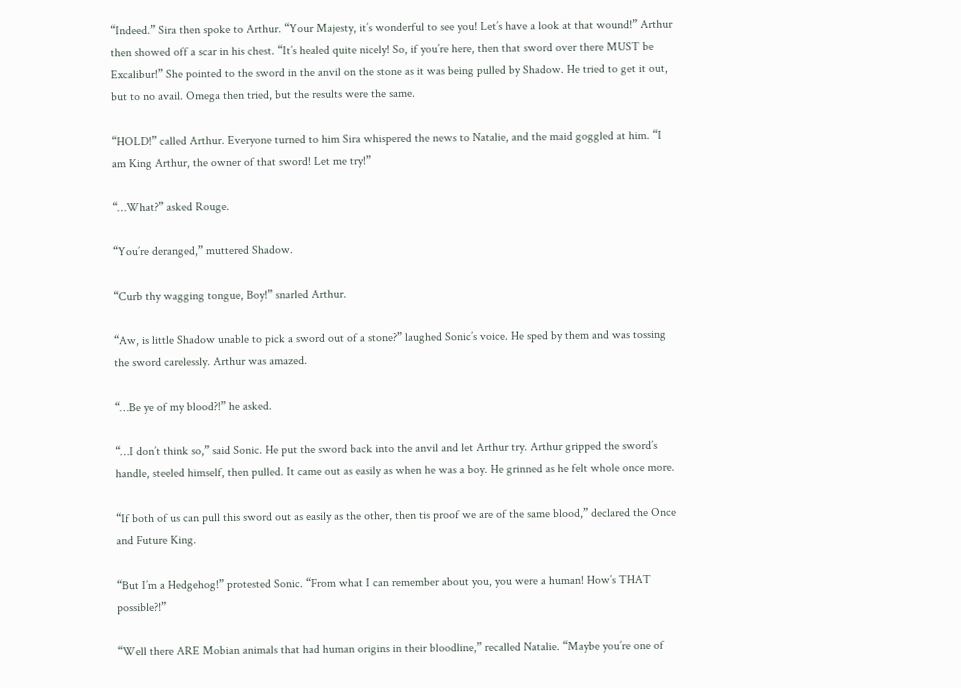“Indeed.” Sira then spoke to Arthur. “Your Majesty, it’s wonderful to see you! Let’s have a look at that wound!” Arthur then showed off a scar in his chest. “It’s healed quite nicely! So, if you’re here, then that sword over there MUST be Excalibur!” She pointed to the sword in the anvil on the stone as it was being pulled by Shadow. He tried to get it out, but to no avail. Omega then tried, but the results were the same.

“HOLD!” called Arthur. Everyone turned to him Sira whispered the news to Natalie, and the maid goggled at him. “I am King Arthur, the owner of that sword! Let me try!”

“…What?” asked Rouge.

“You’re deranged,” muttered Shadow.

“Curb thy wagging tongue, Boy!” snarled Arthur.

“Aw, is little Shadow unable to pick a sword out of a stone?” laughed Sonic’s voice. He sped by them and was tossing the sword carelessly. Arthur was amazed.

“…Be ye of my blood?!” he asked.

“…I don’t think so,” said Sonic. He put the sword back into the anvil and let Arthur try. Arthur gripped the sword’s handle, steeled himself, then pulled. It came out as easily as when he was a boy. He grinned as he felt whole once more.

“If both of us can pull this sword out as easily as the other, then tis proof we are of the same blood,” declared the Once and Future King.

“But I’m a Hedgehog!” protested Sonic. “From what I can remember about you, you were a human! How’s THAT possible?!”

“Well there ARE Mobian animals that had human origins in their bloodline,” recalled Natalie. “Maybe you’re one of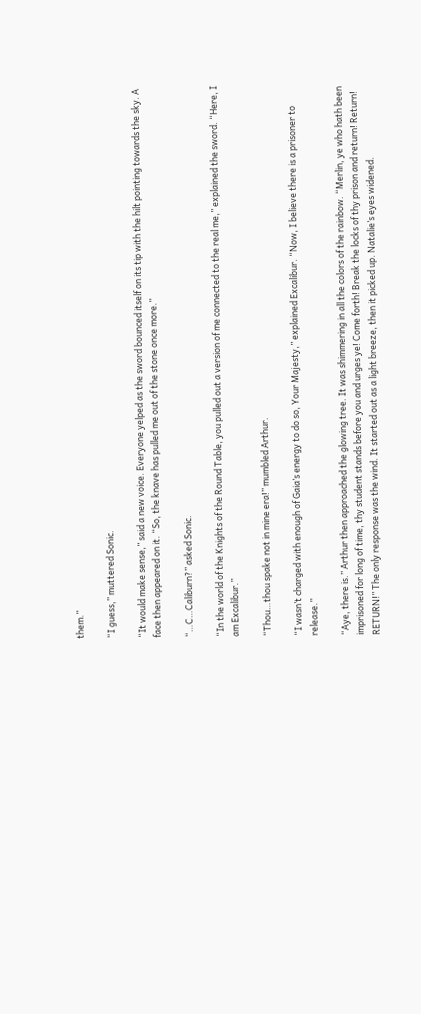them.”

“I guess,” muttered Sonic.

“It would make sense,” said a new voice. Everyone yelped as the sword bounced itself on its tip with the hilt pointing towards the sky. A face then appeared on it. “So, the knave has pulled me out of the stone once more.”

“…C…Caliburn?” asked Sonic.

“In the world of the Knights of the Round Table, you pulled out a version of me connected to the real me,” explained the sword. “Here, I am Excalibur.”

“Thou…thou spake not in mine era!” mumbled Arthur.

“I wasn’t charged with enough of Gaia’s energy to do so, Your Majesty,” explained Excalibur. “Now, I believe there is a prisoner to release.”

“Aye, there is.” Arthur then approached the glowing tree. It was shimmering in all the colors of the rainbow. “Merlin, ye who hath been imprisoned for long of time, thy student stands before you and urges ye! Come forth! Break the locks of thy prison and return! Return! RETURN!” The only response was the wind. It started out as a light breeze, then it picked up. Natalie’s eyes widened.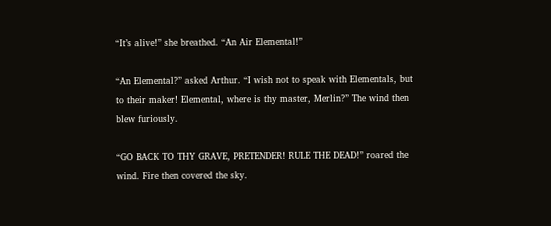“It’s alive!” she breathed. “An Air Elemental!”

“An Elemental?” asked Arthur. “I wish not to speak with Elementals, but to their maker! Elemental, where is thy master, Merlin?” The wind then blew furiously.

“GO BACK TO THY GRAVE, PRETENDER! RULE THE DEAD!” roared the wind. Fire then covered the sky.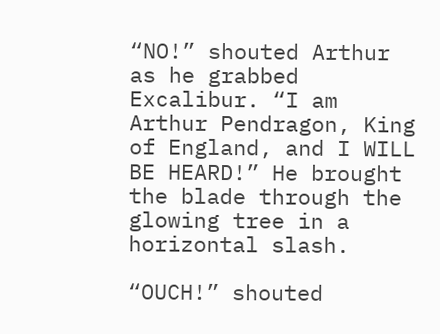“NO!” shouted Arthur as he grabbed Excalibur. “I am Arthur Pendragon, King of England, and I WILL BE HEARD!” He brought the blade through the glowing tree in a horizontal slash.

“OUCH!” shouted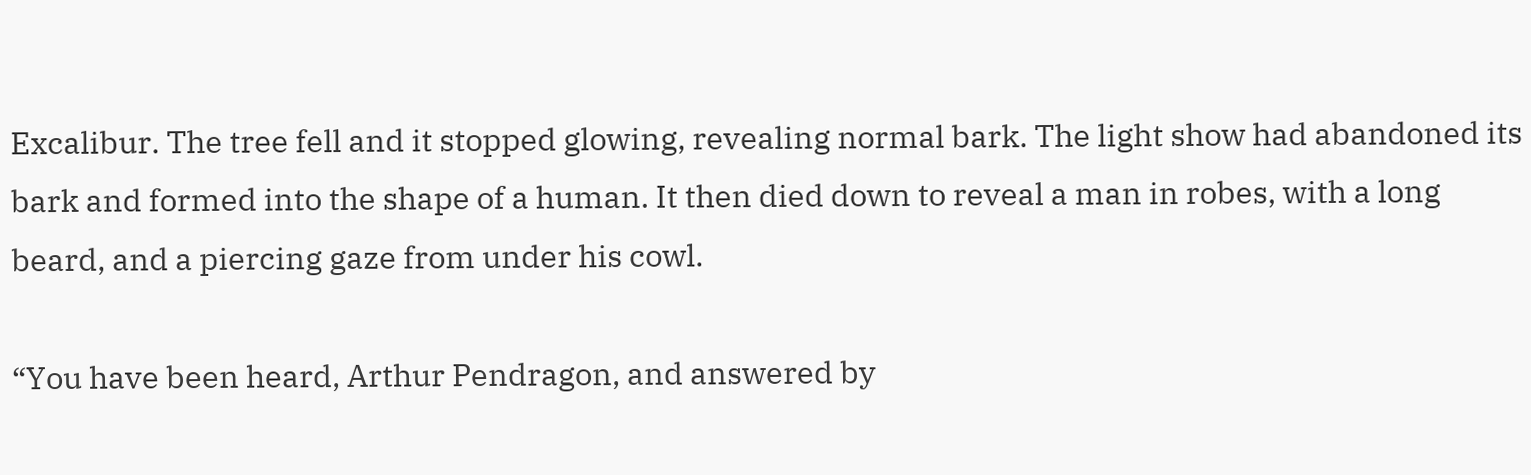Excalibur. The tree fell and it stopped glowing, revealing normal bark. The light show had abandoned its bark and formed into the shape of a human. It then died down to reveal a man in robes, with a long beard, and a piercing gaze from under his cowl.

“You have been heard, Arthur Pendragon, and answered by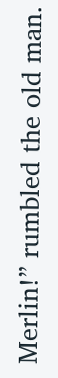Merlin!” rumbled the old man.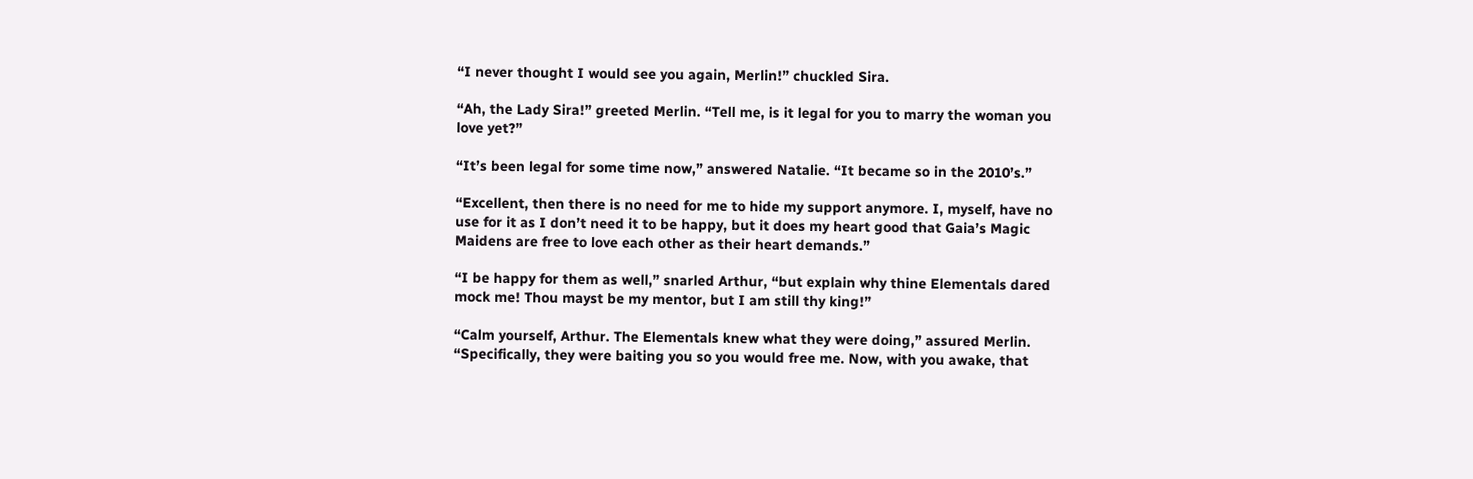“I never thought I would see you again, Merlin!” chuckled Sira.

“Ah, the Lady Sira!” greeted Merlin. “Tell me, is it legal for you to marry the woman you love yet?”

“It’s been legal for some time now,” answered Natalie. “It became so in the 2010’s.”

“Excellent, then there is no need for me to hide my support anymore. I, myself, have no use for it as I don’t need it to be happy, but it does my heart good that Gaia’s Magic Maidens are free to love each other as their heart demands.”

“I be happy for them as well,” snarled Arthur, “but explain why thine Elementals dared mock me! Thou mayst be my mentor, but I am still thy king!”

“Calm yourself, Arthur. The Elementals knew what they were doing,” assured Merlin. “Specifically, they were baiting you so you would free me. Now, with you awake, that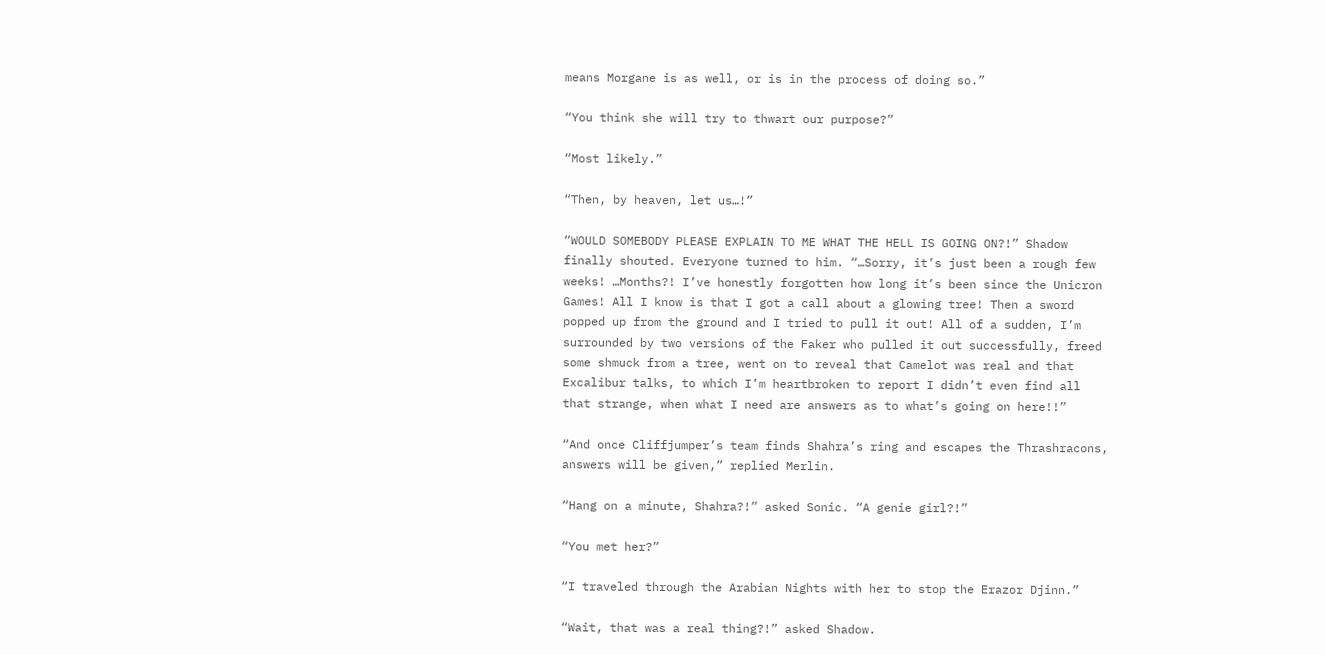means Morgane is as well, or is in the process of doing so.”

“You think she will try to thwart our purpose?”

“Most likely.”

“Then, by heaven, let us…!”

“WOULD SOMEBODY PLEASE EXPLAIN TO ME WHAT THE HELL IS GOING ON?!” Shadow finally shouted. Everyone turned to him. “…Sorry, it’s just been a rough few weeks! …Months?! I’ve honestly forgotten how long it’s been since the Unicron Games! All I know is that I got a call about a glowing tree! Then a sword popped up from the ground and I tried to pull it out! All of a sudden, I’m surrounded by two versions of the Faker who pulled it out successfully, freed some shmuck from a tree, went on to reveal that Camelot was real and that Excalibur talks, to which I’m heartbroken to report I didn’t even find all that strange, when what I need are answers as to what’s going on here!!”

“And once Cliffjumper’s team finds Shahra’s ring and escapes the Thrashracons, answers will be given,” replied Merlin.

“Hang on a minute, Shahra?!” asked Sonic. “A genie girl?!”

“You met her?”

“I traveled through the Arabian Nights with her to stop the Erazor Djinn.”

“Wait, that was a real thing?!” asked Shadow.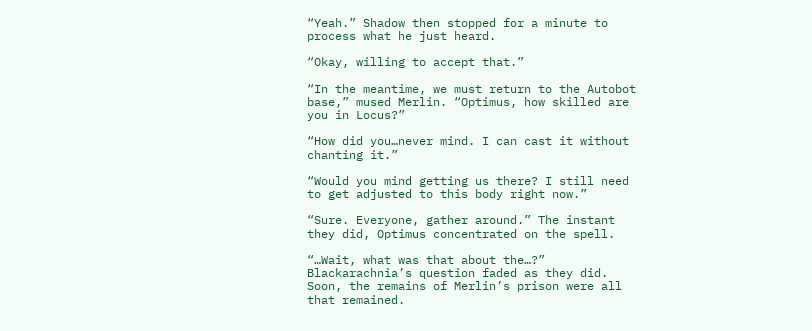“Yeah.” Shadow then stopped for a minute to process what he just heard.

“Okay, willing to accept that.”

“In the meantime, we must return to the Autobot base,” mused Merlin. “Optimus, how skilled are you in Locus?”

“How did you…never mind. I can cast it without chanting it.”

“Would you mind getting us there? I still need to get adjusted to this body right now.”

“Sure. Everyone, gather around.” The instant they did, Optimus concentrated on the spell.

“…Wait, what was that about the…?” Blackarachnia’s question faded as they did. Soon, the remains of Merlin’s prison were all that remained.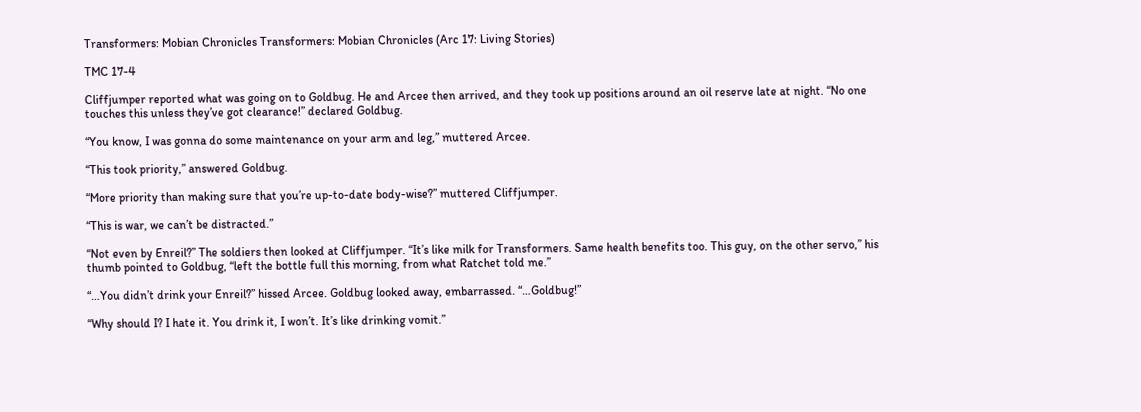Transformers: Mobian Chronicles Transformers: Mobian Chronicles (Arc 17: Living Stories)

TMC 17-4

Cliffjumper reported what was going on to Goldbug. He and Arcee then arrived, and they took up positions around an oil reserve late at night. “No one touches this unless they’ve got clearance!” declared Goldbug.

“You know, I was gonna do some maintenance on your arm and leg,” muttered Arcee.

“This took priority,” answered Goldbug.

“More priority than making sure that you’re up-to-date body-wise?” muttered Cliffjumper.

“This is war, we can’t be distracted.”

“Not even by Enreil?” The soldiers then looked at Cliffjumper. “It’s like milk for Transformers. Same health benefits too. This guy, on the other servo,” his thumb pointed to Goldbug, “left the bottle full this morning, from what Ratchet told me.”

“…You didn’t drink your Enreil?” hissed Arcee. Goldbug looked away, embarrassed. “…Goldbug!”

“Why should I? I hate it. You drink it, I won’t. It’s like drinking vomit.”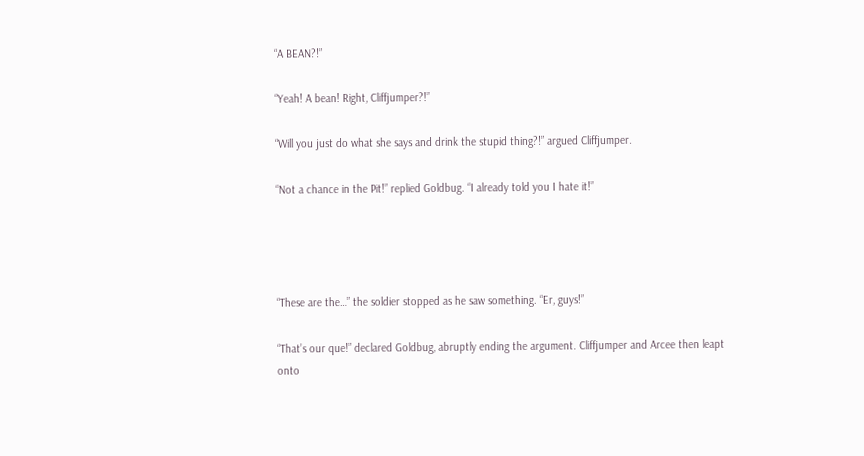“A BEAN?!”

“Yeah! A bean! Right, Cliffjumper?!”

“Will you just do what she says and drink the stupid thing?!” argued Cliffjumper.

“Not a chance in the Pit!” replied Goldbug. “I already told you I hate it!”




“These are the…” the soldier stopped as he saw something. “Er, guys!”

“That’s our que!” declared Goldbug, abruptly ending the argument. Cliffjumper and Arcee then leapt onto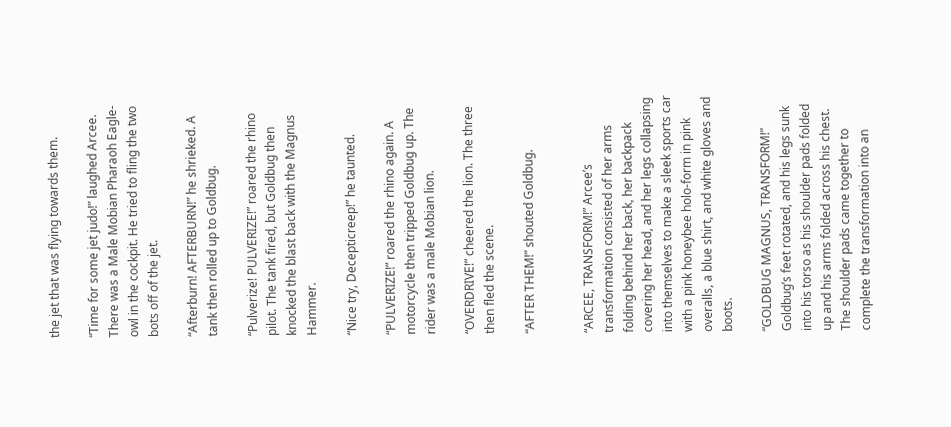the jet that was flying towards them.

“Time for some jet judo!” laughed Arcee. There was a Male Mobian Pharaoh Eagle-owl in the cockpit. He tried to fling the two bots off of the jet.

“Afterburn! AFTERBURN!” he shrieked. A tank then rolled up to Goldbug.

“Pulverize! PULVERIZE!” roared the rhino pilot. The tank fired, but Goldbug then knocked the blast back with the Magnus Hammer.

“Nice try, Decepticreep!” he taunted.

“PULVERIZE!” roared the rhino again. A motorcycle then tripped Goldbug up. The rider was a male Mobian lion.

“OVERDRIVE!” cheered the lion. The three then fled the scene.

“AFTER THEM!” shouted Goldbug.


“ARCEE, TRANSFORM!” Arcee’s transformation consisted of her arms folding behind her back, her backpack covering her head, and her legs collapsing into themselves to make a sleek sports car with a pink honeybee holo-form in pink overalls, a blue shirt, and white gloves and boots.

“GOLDBUG MAGNUS, TRANSFORM!” Goldbug’s feet rotated, and his legs sunk into his torso as his shoulder pads folded up and his arms folded across his chest. The shoulder pads came together to complete the transformation into an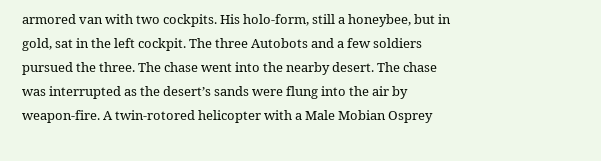armored van with two cockpits. His holo-form, still a honeybee, but in gold, sat in the left cockpit. The three Autobots and a few soldiers pursued the three. The chase went into the nearby desert. The chase was interrupted as the desert’s sands were flung into the air by weapon-fire. A twin-rotored helicopter with a Male Mobian Osprey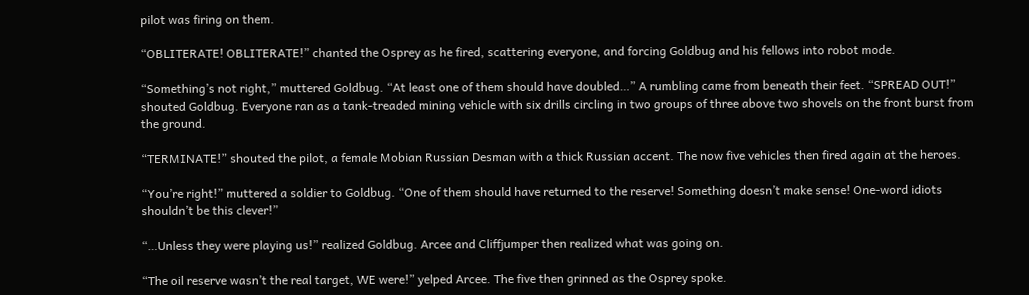pilot was firing on them.

“OBLITERATE! OBLITERATE!” chanted the Osprey as he fired, scattering everyone, and forcing Goldbug and his fellows into robot mode.

“Something’s not right,” muttered Goldbug. “At least one of them should have doubled…” A rumbling came from beneath their feet. “SPREAD OUT!” shouted Goldbug. Everyone ran as a tank-treaded mining vehicle with six drills circling in two groups of three above two shovels on the front burst from the ground.

“TERMINATE!” shouted the pilot, a female Mobian Russian Desman with a thick Russian accent. The now five vehicles then fired again at the heroes.

“You’re right!” muttered a soldier to Goldbug. “One of them should have returned to the reserve! Something doesn’t make sense! One-word idiots shouldn’t be this clever!”

“…Unless they were playing us!” realized Goldbug. Arcee and Cliffjumper then realized what was going on.

“The oil reserve wasn’t the real target, WE were!” yelped Arcee. The five then grinned as the Osprey spoke.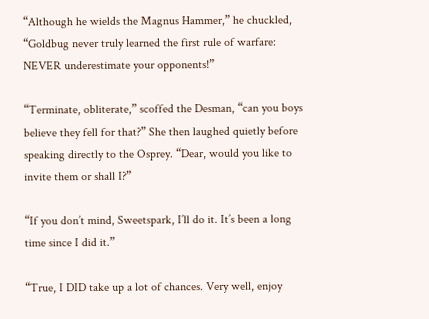“Although he wields the Magnus Hammer,” he chuckled, “Goldbug never truly learned the first rule of warfare: NEVER underestimate your opponents!”

“Terminate, obliterate,” scoffed the Desman, “can you boys believe they fell for that?” She then laughed quietly before speaking directly to the Osprey. “Dear, would you like to invite them or shall I?”

“If you don’t mind, Sweetspark, I’ll do it. It’s been a long time since I did it.”

“True, I DID take up a lot of chances. Very well, enjoy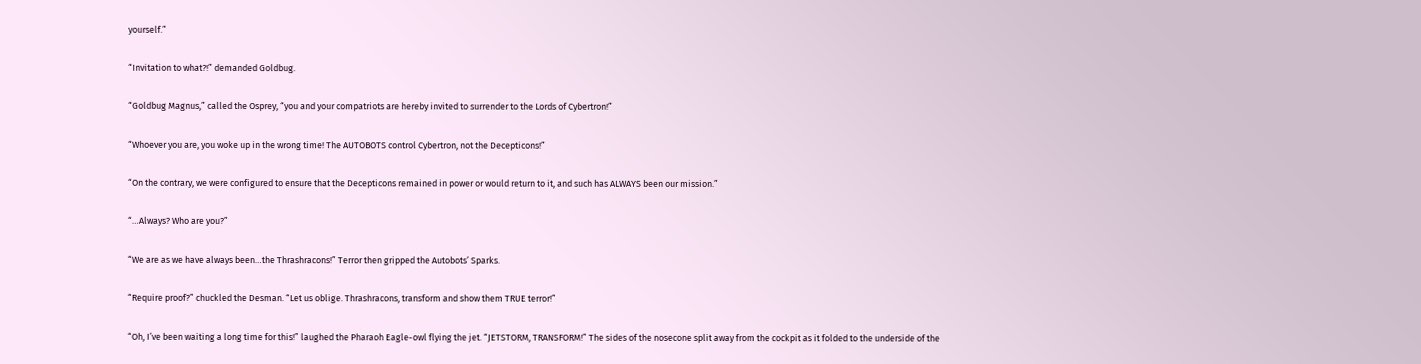yourself.”

“Invitation to what?!” demanded Goldbug.

“Goldbug Magnus,” called the Osprey, “you and your compatriots are hereby invited to surrender to the Lords of Cybertron!”

“Whoever you are, you woke up in the wrong time! The AUTOBOTS control Cybertron, not the Decepticons!”

“On the contrary, we were configured to ensure that the Decepticons remained in power or would return to it, and such has ALWAYS been our mission.”

“…Always? Who are you?”

“We are as we have always been…the Thrashracons!” Terror then gripped the Autobots’ Sparks.

“Require proof?” chuckled the Desman. “Let us oblige. Thrashracons, transform and show them TRUE terror!”

“Oh, I’ve been waiting a long time for this!” laughed the Pharaoh Eagle-owl flying the jet. “JETSTORM, TRANSFORM!” The sides of the nosecone split away from the cockpit as it folded to the underside of the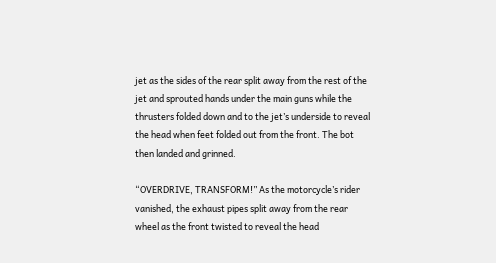jet as the sides of the rear split away from the rest of the jet and sprouted hands under the main guns while the thrusters folded down and to the jet’s underside to reveal the head when feet folded out from the front. The bot then landed and grinned.

“OVERDRIVE, TRANSFORM!” As the motorcycle’s rider vanished, the exhaust pipes split away from the rear wheel as the front twisted to reveal the head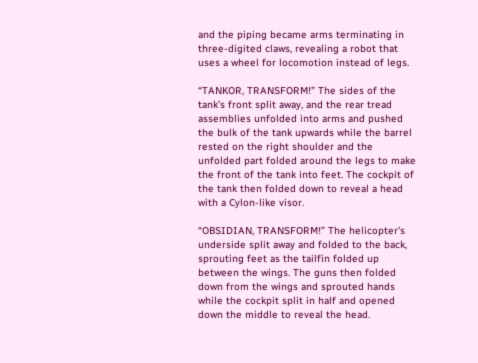and the piping became arms terminating in three-digited claws, revealing a robot that uses a wheel for locomotion instead of legs.

“TANKOR, TRANSFORM!” The sides of the tank’s front split away, and the rear tread assemblies unfolded into arms and pushed the bulk of the tank upwards while the barrel rested on the right shoulder and the unfolded part folded around the legs to make the front of the tank into feet. The cockpit of the tank then folded down to reveal a head with a Cylon-like visor.

“OBSIDIAN, TRANSFORM!” The helicopter’s underside split away and folded to the back, sprouting feet as the tailfin folded up between the wings. The guns then folded down from the wings and sprouted hands while the cockpit split in half and opened down the middle to reveal the head.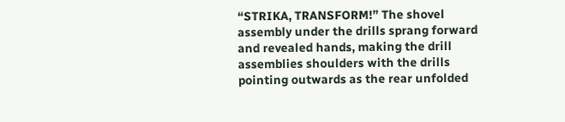“STRIKA, TRANSFORM!” The shovel assembly under the drills sprang forward and revealed hands, making the drill assemblies shoulders with the drills pointing outwards as the rear unfolded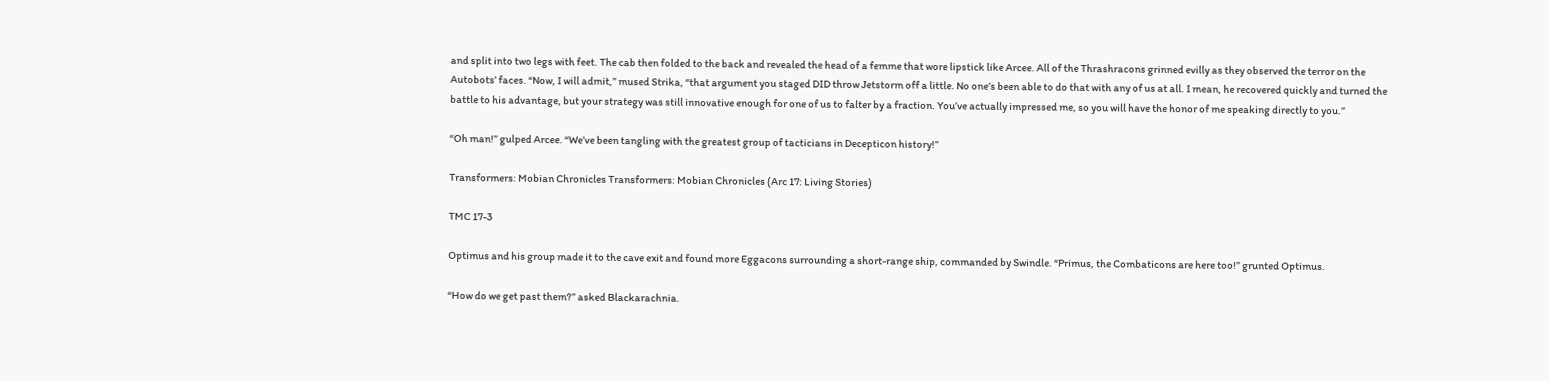and split into two legs with feet. The cab then folded to the back and revealed the head of a femme that wore lipstick like Arcee. All of the Thrashracons grinned evilly as they observed the terror on the Autobots’ faces. “Now, I will admit,” mused Strika, “that argument you staged DID throw Jetstorm off a little. No one’s been able to do that with any of us at all. I mean, he recovered quickly and turned the battle to his advantage, but your strategy was still innovative enough for one of us to falter by a fraction. You’ve actually impressed me, so you will have the honor of me speaking directly to you.”

“Oh man!” gulped Arcee. “We’ve been tangling with the greatest group of tacticians in Decepticon history!”

Transformers: Mobian Chronicles Transformers: Mobian Chronicles (Arc 17: Living Stories)

TMC 17-3

Optimus and his group made it to the cave exit and found more Eggacons surrounding a short-range ship, commanded by Swindle. “Primus, the Combaticons are here too!” grunted Optimus.

“How do we get past them?” asked Blackarachnia.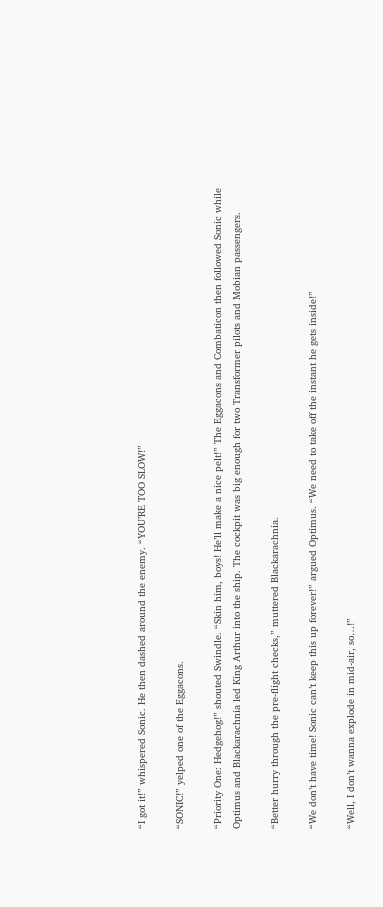“I got it!” whispered Sonic. He then dashed around the enemy. “YOU’RE TOO SLOW!”

“SONIC!” yelped one of the Eggacons.

“Priority One: Hedgehog!” shouted Swindle. “Skin him, boys! He’ll make a nice pelt!” The Eggacons and Combaticon then followed Sonic while Optimus and Blackarachnia led King Arthur into the ship. The cockpit was big enough for two Transformer pilots and Mobian passengers.

“Better hurry through the pre-flight checks,” muttered Blackarachnia.

“We don’t have time! Sonic can’t keep this up forever!” argued Optimus. “We need to take off the instant he gets inside!”

“Well, I don’t wanna explode in mid-air, so…!”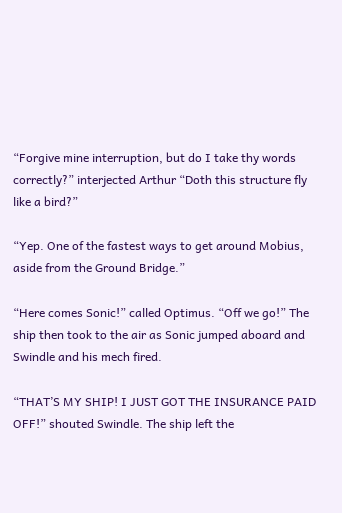“Forgive mine interruption, but do I take thy words correctly?” interjected Arthur “Doth this structure fly like a bird?”

“Yep. One of the fastest ways to get around Mobius, aside from the Ground Bridge.”

“Here comes Sonic!” called Optimus. “Off we go!” The ship then took to the air as Sonic jumped aboard and Swindle and his mech fired.

“THAT’S MY SHIP! I JUST GOT THE INSURANCE PAID OFF!” shouted Swindle. The ship left the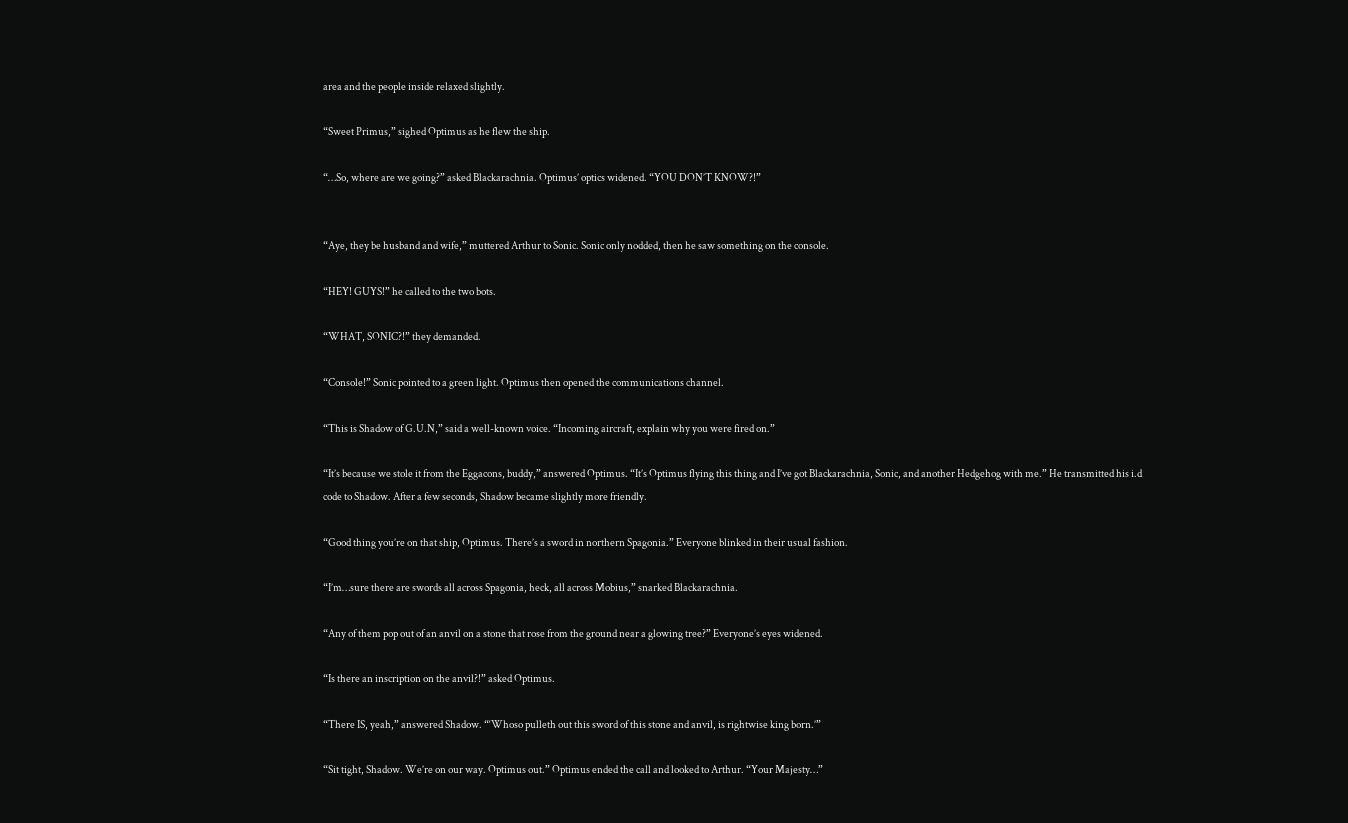area and the people inside relaxed slightly.

“Sweet Primus,” sighed Optimus as he flew the ship.

“…So, where are we going?” asked Blackarachnia. Optimus’ optics widened. “YOU DON’T KNOW?!”


“Aye, they be husband and wife,” muttered Arthur to Sonic. Sonic only nodded, then he saw something on the console.

“HEY! GUYS!” he called to the two bots.

“WHAT, SONIC?!” they demanded.

“Console!” Sonic pointed to a green light. Optimus then opened the communications channel.

“This is Shadow of G.U.N,” said a well-known voice. “Incoming aircraft, explain why you were fired on.”

“It’s because we stole it from the Eggacons, buddy,” answered Optimus. “It’s Optimus flying this thing and I’ve got Blackarachnia, Sonic, and another Hedgehog with me.” He transmitted his i.d code to Shadow. After a few seconds, Shadow became slightly more friendly.

“Good thing you’re on that ship, Optimus. There’s a sword in northern Spagonia.” Everyone blinked in their usual fashion.

“I’m…sure there are swords all across Spagonia, heck, all across Mobius,” snarked Blackarachnia.

“Any of them pop out of an anvil on a stone that rose from the ground near a glowing tree?” Everyone’s eyes widened.

“Is there an inscription on the anvil?!” asked Optimus.

“There IS, yeah,” answered Shadow. “‘Whoso pulleth out this sword of this stone and anvil, is rightwise king born.’”

“Sit tight, Shadow. We’re on our way. Optimus out.” Optimus ended the call and looked to Arthur. “Your Majesty…”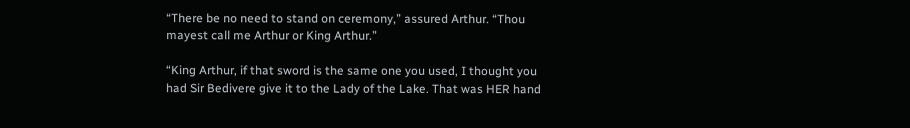“There be no need to stand on ceremony,” assured Arthur. “Thou mayest call me Arthur or King Arthur.”

“King Arthur, if that sword is the same one you used, I thought you had Sir Bedivere give it to the Lady of the Lake. That was HER hand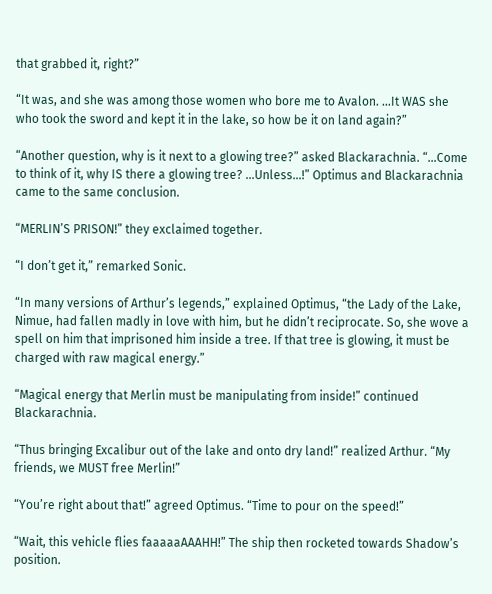that grabbed it, right?”

“It was, and she was among those women who bore me to Avalon. …It WAS she who took the sword and kept it in the lake, so how be it on land again?”

“Another question, why is it next to a glowing tree?” asked Blackarachnia. “…Come to think of it, why IS there a glowing tree? …Unless…!” Optimus and Blackarachnia came to the same conclusion.

“MERLIN’S PRISON!” they exclaimed together.

“I don’t get it,” remarked Sonic.

“In many versions of Arthur’s legends,” explained Optimus, “the Lady of the Lake, Nimue, had fallen madly in love with him, but he didn’t reciprocate. So, she wove a spell on him that imprisoned him inside a tree. If that tree is glowing, it must be charged with raw magical energy.”

“Magical energy that Merlin must be manipulating from inside!” continued Blackarachnia.

“Thus bringing Excalibur out of the lake and onto dry land!” realized Arthur. “My friends, we MUST free Merlin!”

“You’re right about that!” agreed Optimus. “Time to pour on the speed!”

“Wait, this vehicle flies faaaaaAAAHH!” The ship then rocketed towards Shadow’s position.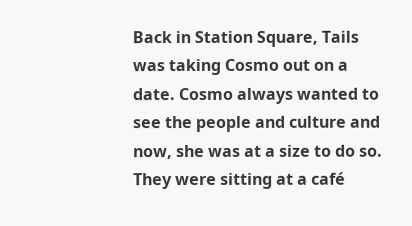Back in Station Square, Tails was taking Cosmo out on a date. Cosmo always wanted to see the people and culture and now, she was at a size to do so. They were sitting at a café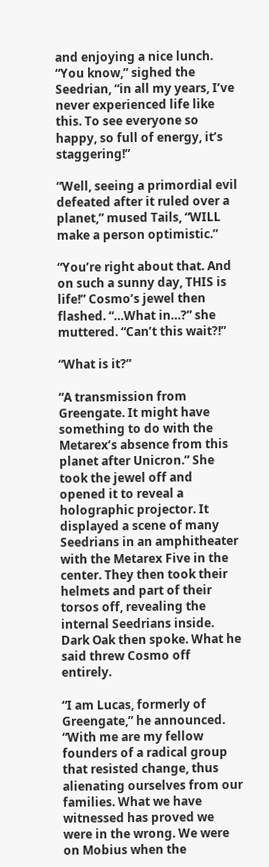and enjoying a nice lunch. “You know,” sighed the Seedrian, “in all my years, I’ve never experienced life like this. To see everyone so happy, so full of energy, it’s staggering!”

“Well, seeing a primordial evil defeated after it ruled over a planet,” mused Tails, “WILL make a person optimistic.”

“You’re right about that. And on such a sunny day, THIS is life!” Cosmo’s jewel then flashed. “…What in…?” she muttered. “Can’t this wait?!”

“What is it?”

“A transmission from Greengate. It might have something to do with the Metarex’s absence from this planet after Unicron.” She took the jewel off and opened it to reveal a holographic projector. It displayed a scene of many Seedrians in an amphitheater with the Metarex Five in the center. They then took their helmets and part of their torsos off, revealing the internal Seedrians inside. Dark Oak then spoke. What he said threw Cosmo off entirely.

“I am Lucas, formerly of Greengate,” he announced. “With me are my fellow founders of a radical group that resisted change, thus alienating ourselves from our families. What we have witnessed has proved we were in the wrong. We were on Mobius when the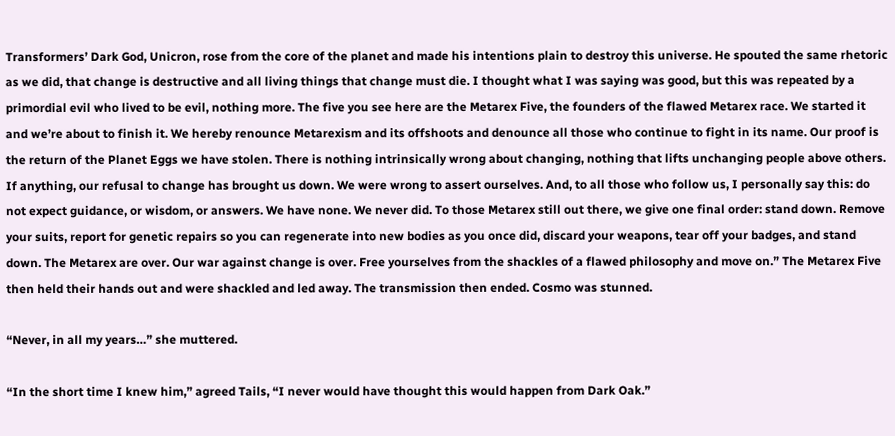Transformers’ Dark God, Unicron, rose from the core of the planet and made his intentions plain to destroy this universe. He spouted the same rhetoric as we did, that change is destructive and all living things that change must die. I thought what I was saying was good, but this was repeated by a primordial evil who lived to be evil, nothing more. The five you see here are the Metarex Five, the founders of the flawed Metarex race. We started it and we’re about to finish it. We hereby renounce Metarexism and its offshoots and denounce all those who continue to fight in its name. Our proof is the return of the Planet Eggs we have stolen. There is nothing intrinsically wrong about changing, nothing that lifts unchanging people above others. If anything, our refusal to change has brought us down. We were wrong to assert ourselves. And, to all those who follow us, I personally say this: do not expect guidance, or wisdom, or answers. We have none. We never did. To those Metarex still out there, we give one final order: stand down. Remove your suits, report for genetic repairs so you can regenerate into new bodies as you once did, discard your weapons, tear off your badges, and stand down. The Metarex are over. Our war against change is over. Free yourselves from the shackles of a flawed philosophy and move on.” The Metarex Five then held their hands out and were shackled and led away. The transmission then ended. Cosmo was stunned.

“Never, in all my years…” she muttered.

“In the short time I knew him,” agreed Tails, “I never would have thought this would happen from Dark Oak.”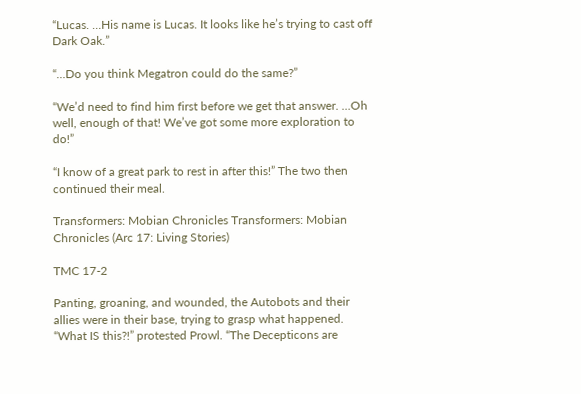“Lucas. …His name is Lucas. It looks like he’s trying to cast off Dark Oak.”

“…Do you think Megatron could do the same?”

“We’d need to find him first before we get that answer. …Oh well, enough of that! We’ve got some more exploration to do!”

“I know of a great park to rest in after this!” The two then continued their meal.

Transformers: Mobian Chronicles Transformers: Mobian Chronicles (Arc 17: Living Stories)

TMC 17-2

Panting, groaning, and wounded, the Autobots and their allies were in their base, trying to grasp what happened. “What IS this?!” protested Prowl. “The Decepticons are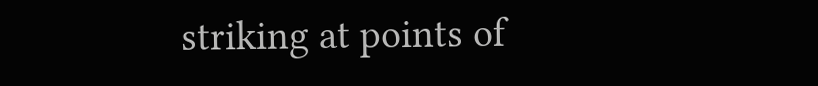striking at points of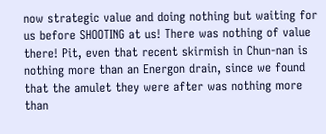now strategic value and doing nothing but waiting for us before SHOOTING at us! There was nothing of value there! Pit, even that recent skirmish in Chun-nan is nothing more than an Energon drain, since we found that the amulet they were after was nothing more than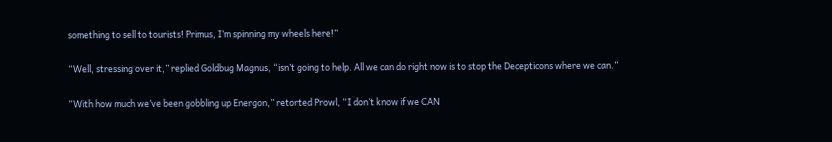something to sell to tourists! Primus, I’m spinning my wheels here!”

“Well, stressing over it,” replied Goldbug Magnus, “isn’t going to help. All we can do right now is to stop the Decepticons where we can.”

“With how much we’ve been gobbling up Energon,” retorted Prowl, “I don’t know if we CAN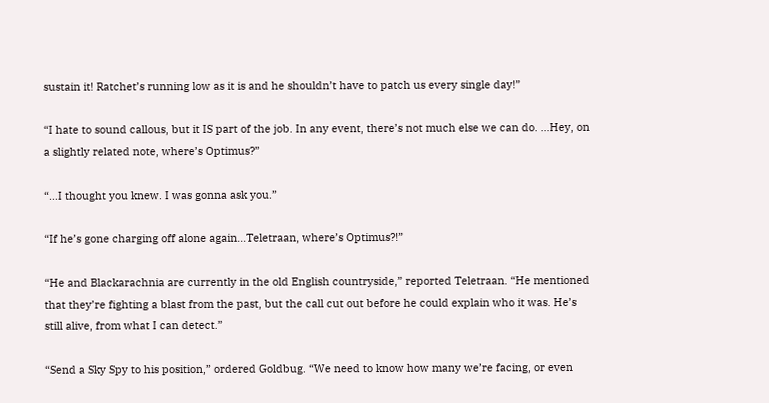sustain it! Ratchet’s running low as it is and he shouldn’t have to patch us every single day!”

“I hate to sound callous, but it IS part of the job. In any event, there’s not much else we can do. …Hey, on a slightly related note, where’s Optimus?”

“…I thought you knew. I was gonna ask you.”

“If he’s gone charging off alone again…Teletraan, where’s Optimus?!”

“He and Blackarachnia are currently in the old English countryside,” reported Teletraan. “He mentioned that they’re fighting a blast from the past, but the call cut out before he could explain who it was. He’s still alive, from what I can detect.”

“Send a Sky Spy to his position,” ordered Goldbug. “We need to know how many we’re facing, or even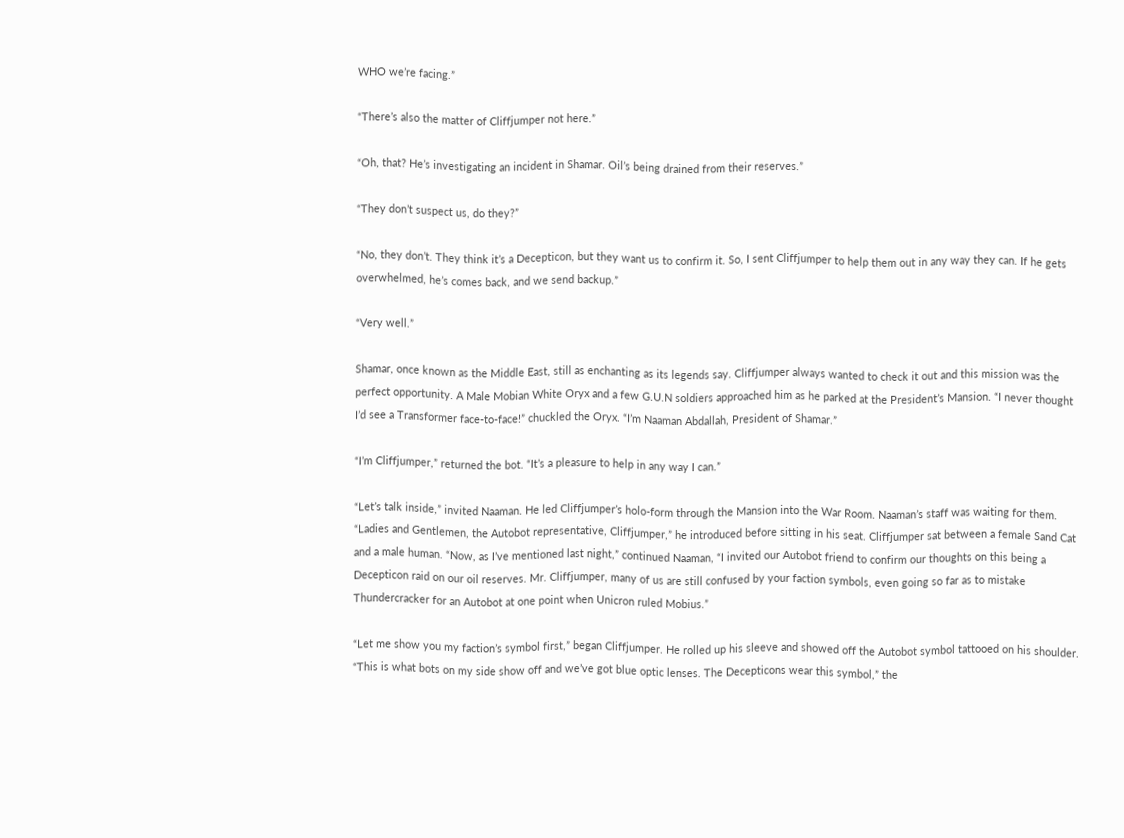WHO we’re facing.”

“There’s also the matter of Cliffjumper not here.”

“Oh, that? He’s investigating an incident in Shamar. Oil’s being drained from their reserves.”

“They don’t suspect us, do they?”

“No, they don’t. They think it’s a Decepticon, but they want us to confirm it. So, I sent Cliffjumper to help them out in any way they can. If he gets overwhelmed, he’s comes back, and we send backup.”

“Very well.”

Shamar, once known as the Middle East, still as enchanting as its legends say. Cliffjumper always wanted to check it out and this mission was the perfect opportunity. A Male Mobian White Oryx and a few G.U.N soldiers approached him as he parked at the President’s Mansion. “I never thought I’d see a Transformer face-to-face!” chuckled the Oryx. “I’m Naaman Abdallah, President of Shamar.”

“I’m Cliffjumper,” returned the bot. “It’s a pleasure to help in any way I can.”

“Let’s talk inside,” invited Naaman. He led Cliffjumper’s holo-form through the Mansion into the War Room. Naaman’s staff was waiting for them. “Ladies and Gentlemen, the Autobot representative, Cliffjumper,” he introduced before sitting in his seat. Cliffjumper sat between a female Sand Cat and a male human. “Now, as I’ve mentioned last night,” continued Naaman, “I invited our Autobot friend to confirm our thoughts on this being a Decepticon raid on our oil reserves. Mr. Cliffjumper, many of us are still confused by your faction symbols, even going so far as to mistake Thundercracker for an Autobot at one point when Unicron ruled Mobius.”

“Let me show you my faction’s symbol first,” began Cliffjumper. He rolled up his sleeve and showed off the Autobot symbol tattooed on his shoulder. “This is what bots on my side show off and we’ve got blue optic lenses. The Decepticons wear this symbol,” the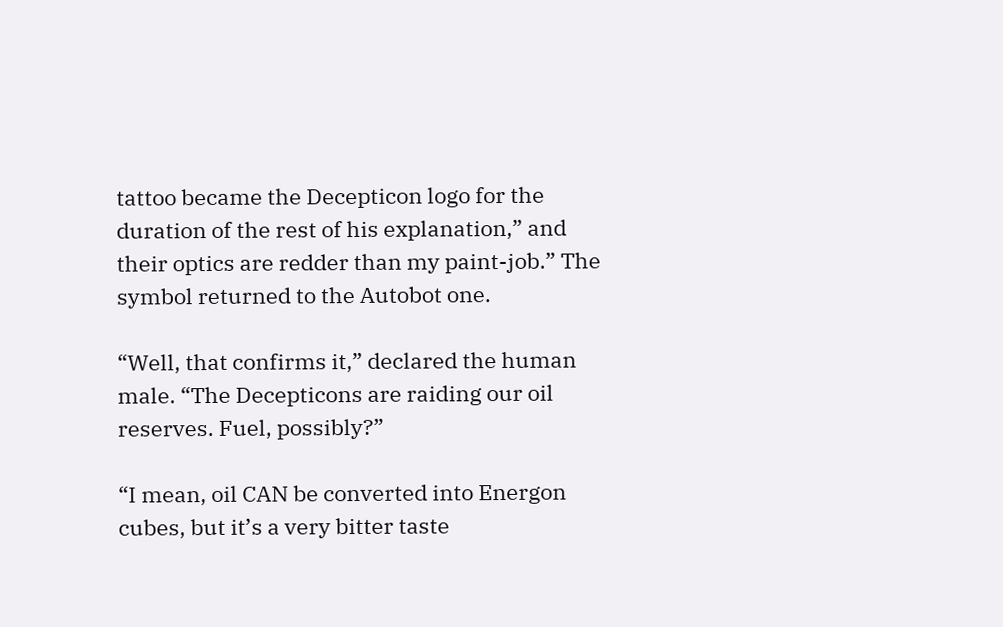tattoo became the Decepticon logo for the duration of the rest of his explanation,” and their optics are redder than my paint-job.” The symbol returned to the Autobot one.

“Well, that confirms it,” declared the human male. “The Decepticons are raiding our oil reserves. Fuel, possibly?”

“I mean, oil CAN be converted into Energon cubes, but it’s a very bitter taste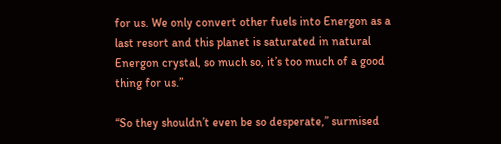for us. We only convert other fuels into Energon as a last resort and this planet is saturated in natural Energon crystal, so much so, it’s too much of a good thing for us.”

“So they shouldn’t even be so desperate,” surmised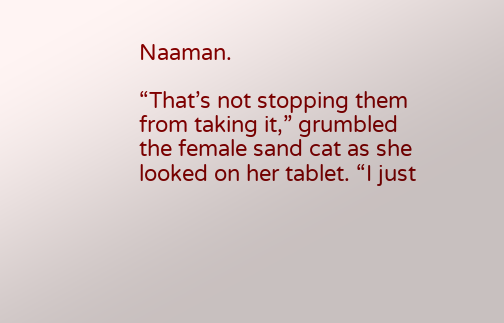Naaman.

“That’s not stopping them from taking it,” grumbled the female sand cat as she looked on her tablet. “I just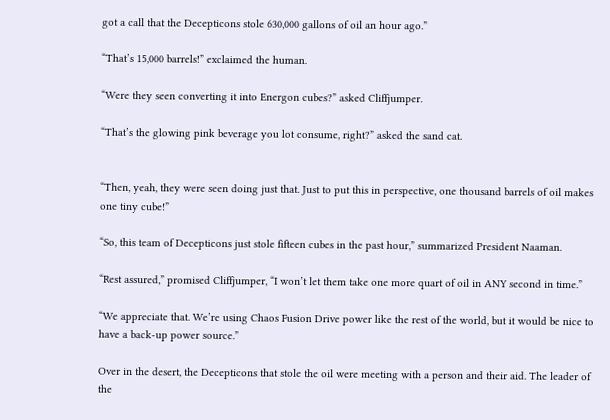got a call that the Decepticons stole 630,000 gallons of oil an hour ago.”

“That’s 15,000 barrels!” exclaimed the human.

“Were they seen converting it into Energon cubes?” asked Cliffjumper.

“That’s the glowing pink beverage you lot consume, right?” asked the sand cat.


“Then, yeah, they were seen doing just that. Just to put this in perspective, one thousand barrels of oil makes one tiny cube!”

“So, this team of Decepticons just stole fifteen cubes in the past hour,” summarized President Naaman.

“Rest assured,” promised Cliffjumper, “I won’t let them take one more quart of oil in ANY second in time.”

“We appreciate that. We’re using Chaos Fusion Drive power like the rest of the world, but it would be nice to have a back-up power source.”

Over in the desert, the Decepticons that stole the oil were meeting with a person and their aid. The leader of the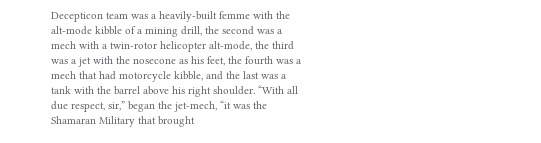Decepticon team was a heavily-built femme with the alt-mode kibble of a mining drill, the second was a mech with a twin-rotor helicopter alt-mode, the third was a jet with the nosecone as his feet, the fourth was a mech that had motorcycle kibble, and the last was a tank with the barrel above his right shoulder. “With all due respect, sir,” began the jet-mech, “it was the Shamaran Military that brought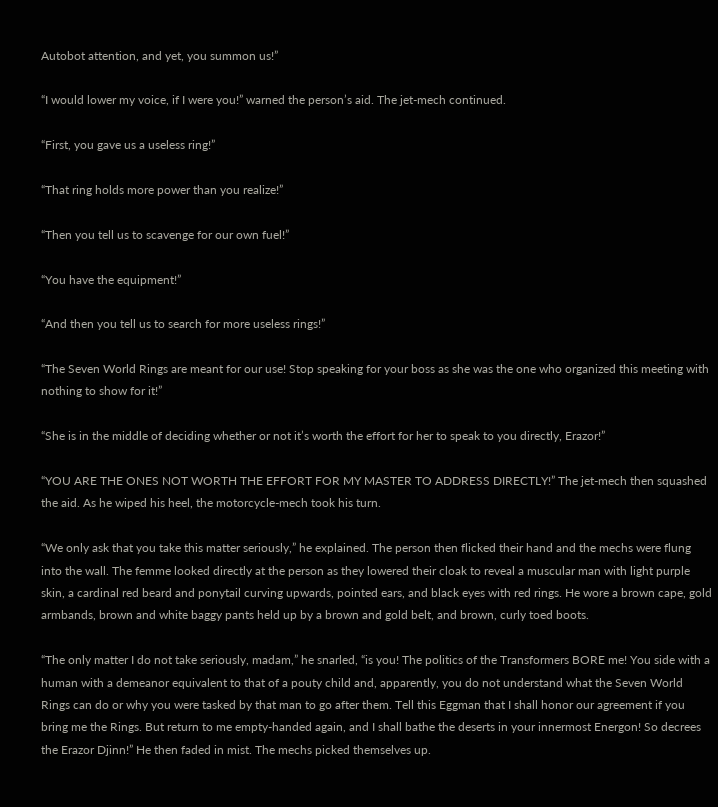Autobot attention, and yet, you summon us!”

“I would lower my voice, if I were you!” warned the person’s aid. The jet-mech continued.

“First, you gave us a useless ring!”

“That ring holds more power than you realize!”

“Then you tell us to scavenge for our own fuel!”

“You have the equipment!”

“And then you tell us to search for more useless rings!”

“The Seven World Rings are meant for our use! Stop speaking for your boss as she was the one who organized this meeting with nothing to show for it!”

“She is in the middle of deciding whether or not it’s worth the effort for her to speak to you directly, Erazor!”

“YOU ARE THE ONES NOT WORTH THE EFFORT FOR MY MASTER TO ADDRESS DIRECTLY!” The jet-mech then squashed the aid. As he wiped his heel, the motorcycle-mech took his turn.

“We only ask that you take this matter seriously,” he explained. The person then flicked their hand and the mechs were flung into the wall. The femme looked directly at the person as they lowered their cloak to reveal a muscular man with light purple skin, a cardinal red beard and ponytail curving upwards, pointed ears, and black eyes with red rings. He wore a brown cape, gold armbands, brown and white baggy pants held up by a brown and gold belt, and brown, curly toed boots.

“The only matter I do not take seriously, madam,” he snarled, “is you! The politics of the Transformers BORE me! You side with a human with a demeanor equivalent to that of a pouty child and, apparently, you do not understand what the Seven World Rings can do or why you were tasked by that man to go after them. Tell this Eggman that I shall honor our agreement if you bring me the Rings. But return to me empty-handed again, and I shall bathe the deserts in your innermost Energon! So decrees the Erazor Djinn!” He then faded in mist. The mechs picked themselves up.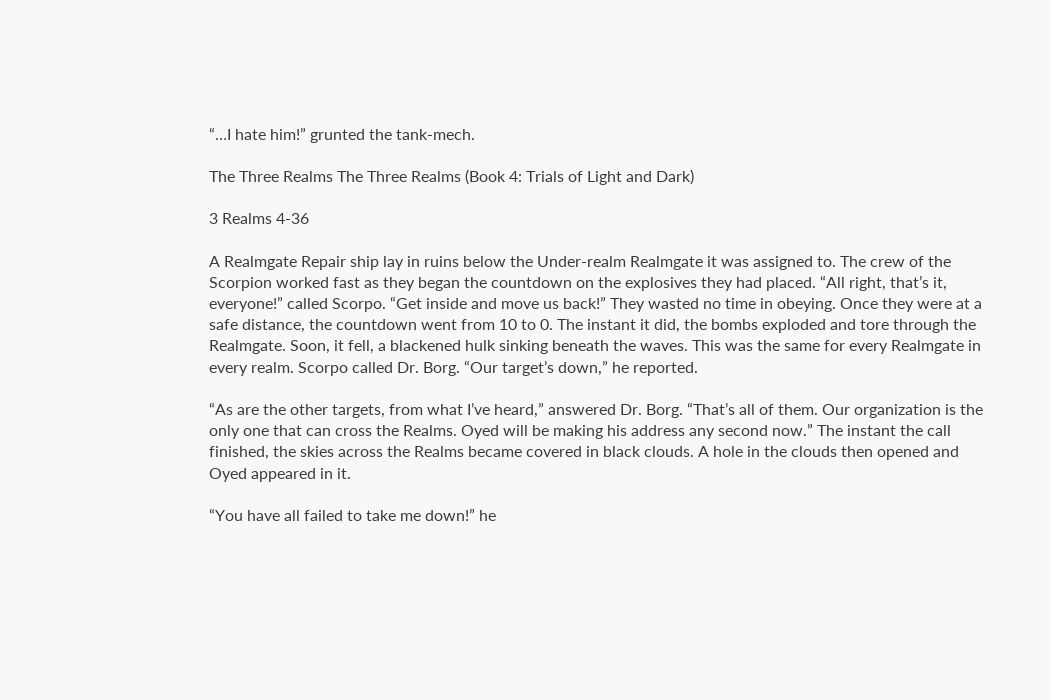“…I hate him!” grunted the tank-mech.

The Three Realms The Three Realms (Book 4: Trials of Light and Dark)

3 Realms 4-36

A Realmgate Repair ship lay in ruins below the Under-realm Realmgate it was assigned to. The crew of the Scorpion worked fast as they began the countdown on the explosives they had placed. “All right, that’s it, everyone!” called Scorpo. “Get inside and move us back!” They wasted no time in obeying. Once they were at a safe distance, the countdown went from 10 to 0. The instant it did, the bombs exploded and tore through the Realmgate. Soon, it fell, a blackened hulk sinking beneath the waves. This was the same for every Realmgate in every realm. Scorpo called Dr. Borg. “Our target’s down,” he reported.

“As are the other targets, from what I’ve heard,” answered Dr. Borg. “That’s all of them. Our organization is the only one that can cross the Realms. Oyed will be making his address any second now.” The instant the call finished, the skies across the Realms became covered in black clouds. A hole in the clouds then opened and Oyed appeared in it.

“You have all failed to take me down!” he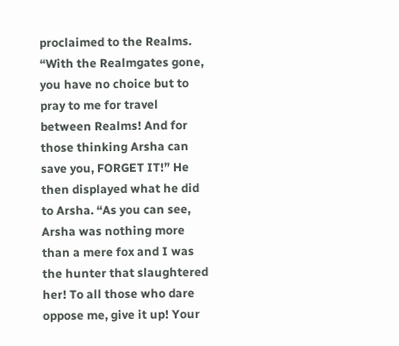proclaimed to the Realms. “With the Realmgates gone, you have no choice but to pray to me for travel between Realms! And for those thinking Arsha can save you, FORGET IT!” He then displayed what he did to Arsha. “As you can see, Arsha was nothing more than a mere fox and I was the hunter that slaughtered her! To all those who dare oppose me, give it up! Your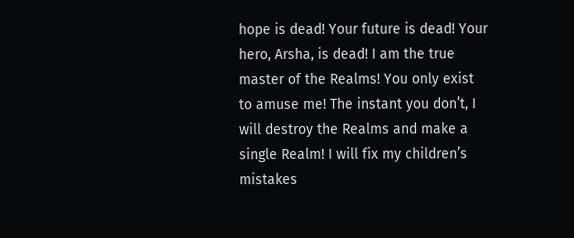hope is dead! Your future is dead! Your hero, Arsha, is dead! I am the true master of the Realms! You only exist to amuse me! The instant you don’t, I will destroy the Realms and make a single Realm! I will fix my children’s mistakes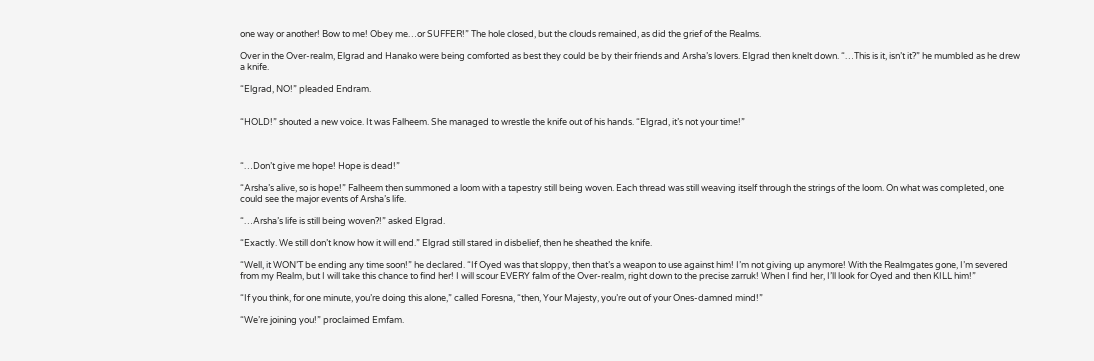one way or another! Bow to me! Obey me…or SUFFER!” The hole closed, but the clouds remained, as did the grief of the Realms.

Over in the Over-realm, Elgrad and Hanako were being comforted as best they could be by their friends and Arsha’s lovers. Elgrad then knelt down. “…This is it, isn’t it?” he mumbled as he drew a knife.

“Elgrad, NO!” pleaded Endram.


“HOLD!” shouted a new voice. It was Falheem. She managed to wrestle the knife out of his hands. “Elgrad, it’s not your time!”



“…Don’t give me hope! Hope is dead!”

“Arsha’s alive, so is hope!” Falheem then summoned a loom with a tapestry still being woven. Each thread was still weaving itself through the strings of the loom. On what was completed, one could see the major events of Arsha’s life.

“…Arsha’s life is still being woven?!” asked Elgrad.

“Exactly. We still don’t know how it will end.” Elgrad still stared in disbelief, then he sheathed the knife.

“Well, it WON’T be ending any time soon!” he declared. “If Oyed was that sloppy, then that’s a weapon to use against him! I’m not giving up anymore! With the Realmgates gone, I’m severed from my Realm, but I will take this chance to find her! I will scour EVERY falm of the Over-realm, right down to the precise zarruk! When I find her, I’ll look for Oyed and then KILL him!”

“If you think, for one minute, you’re doing this alone,” called Foresna, “then, Your Majesty, you’re out of your Ones-damned mind!”

“We’re joining you!” proclaimed Emfam.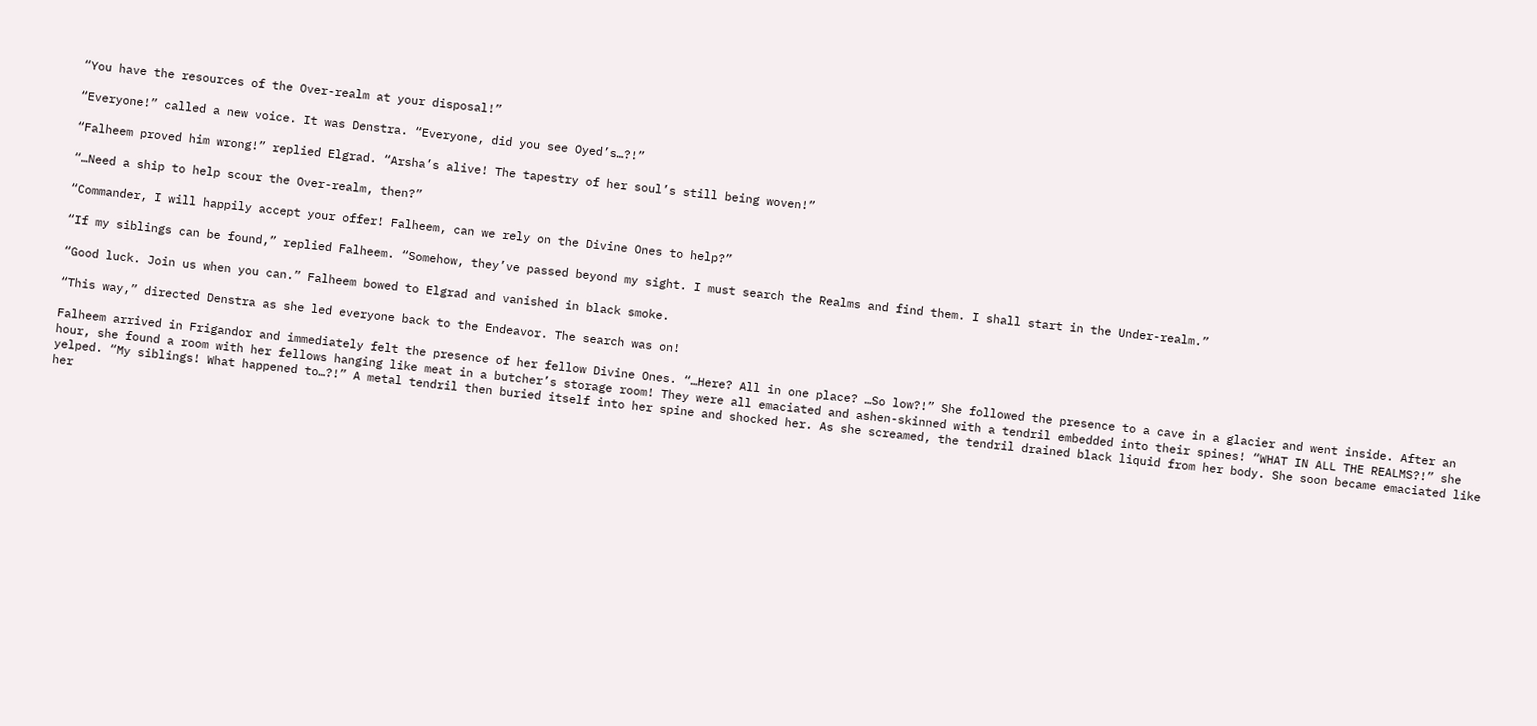“You have the resources of the Over-realm at your disposal!”

“Everyone!” called a new voice. It was Denstra. “Everyone, did you see Oyed’s…?!”

“Falheem proved him wrong!” replied Elgrad. “Arsha’s alive! The tapestry of her soul’s still being woven!”

“…Need a ship to help scour the Over-realm, then?”

“Commander, I will happily accept your offer! Falheem, can we rely on the Divine Ones to help?”

“If my siblings can be found,” replied Falheem. “Somehow, they’ve passed beyond my sight. I must search the Realms and find them. I shall start in the Under-realm.”

“Good luck. Join us when you can.” Falheem bowed to Elgrad and vanished in black smoke.

“This way,” directed Denstra as she led everyone back to the Endeavor. The search was on!

Falheem arrived in Frigandor and immediately felt the presence of her fellow Divine Ones. “…Here? All in one place? …So low?!” She followed the presence to a cave in a glacier and went inside. After an hour, she found a room with her fellows hanging like meat in a butcher’s storage room! They were all emaciated and ashen-skinned with a tendril embedded into their spines! “WHAT IN ALL THE REALMS?!” she yelped. “My siblings! What happened to…?!” A metal tendril then buried itself into her spine and shocked her. As she screamed, the tendril drained black liquid from her body. She soon became emaciated like her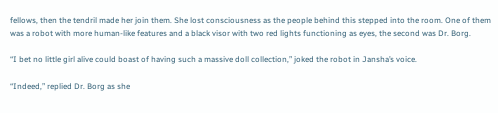fellows, then the tendril made her join them. She lost consciousness as the people behind this stepped into the room. One of them was a robot with more human-like features and a black visor with two red lights functioning as eyes, the second was Dr. Borg.

“I bet no little girl alive could boast of having such a massive doll collection,” joked the robot in Jansha’s voice.

“Indeed,” replied Dr. Borg as she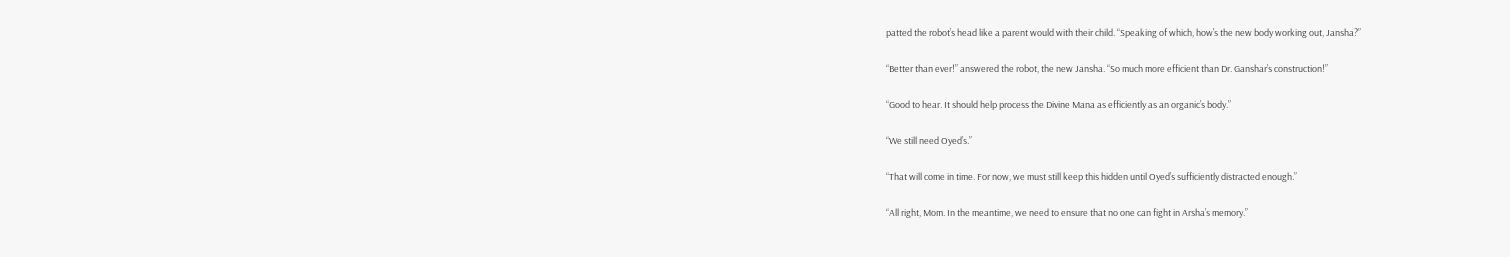patted the robot’s head like a parent would with their child. “Speaking of which, how’s the new body working out, Jansha?”

“Better than ever!” answered the robot, the new Jansha. “So much more efficient than Dr. Ganshar’s construction!”

“Good to hear. It should help process the Divine Mana as efficiently as an organic’s body.”

“We still need Oyed’s.”

“That will come in time. For now, we must still keep this hidden until Oyed’s sufficiently distracted enough.”

“All right, Mom. In the meantime, we need to ensure that no one can fight in Arsha’s memory.”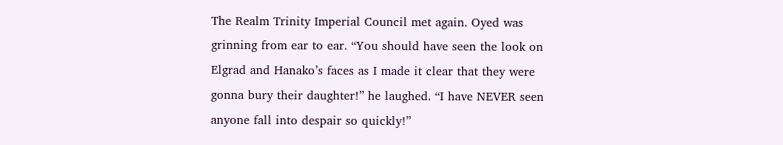The Realm Trinity Imperial Council met again. Oyed was grinning from ear to ear. “You should have seen the look on Elgrad and Hanako’s faces as I made it clear that they were gonna bury their daughter!” he laughed. “I have NEVER seen anyone fall into despair so quickly!”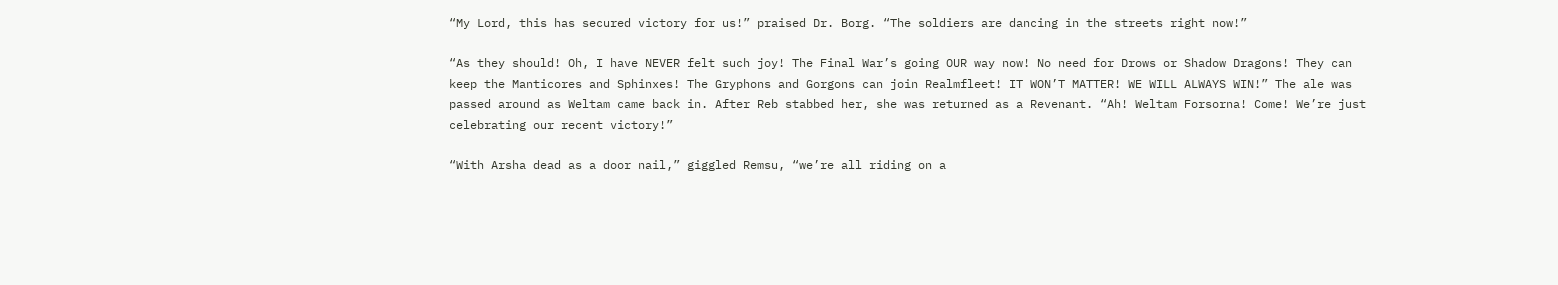“My Lord, this has secured victory for us!” praised Dr. Borg. “The soldiers are dancing in the streets right now!”

“As they should! Oh, I have NEVER felt such joy! The Final War’s going OUR way now! No need for Drows or Shadow Dragons! They can keep the Manticores and Sphinxes! The Gryphons and Gorgons can join Realmfleet! IT WON’T MATTER! WE WILL ALWAYS WIN!” The ale was passed around as Weltam came back in. After Reb stabbed her, she was returned as a Revenant. “Ah! Weltam Forsorna! Come! We’re just celebrating our recent victory!”

“With Arsha dead as a door nail,” giggled Remsu, “we’re all riding on a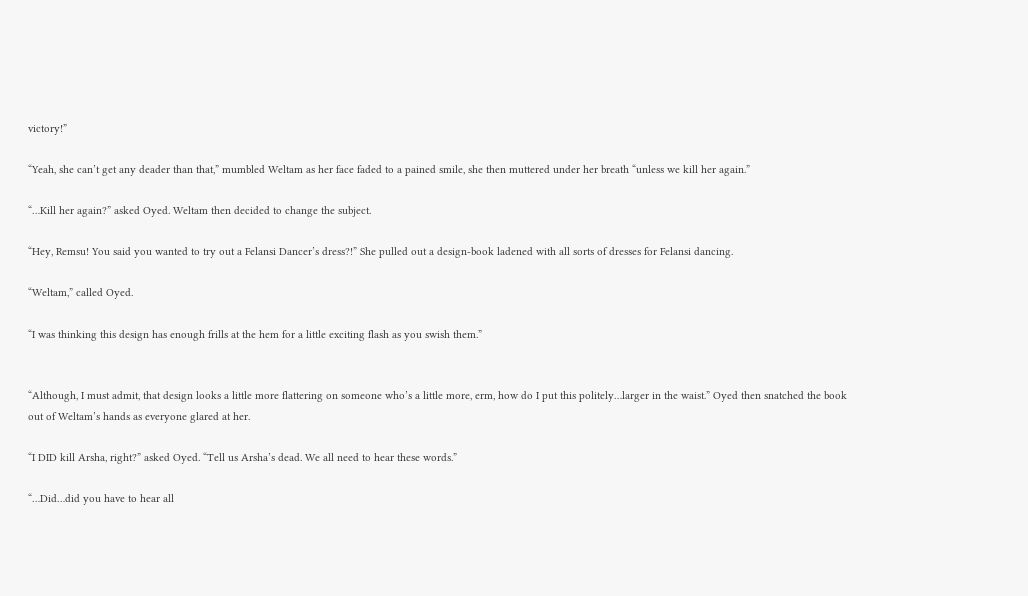victory!”

“Yeah, she can’t get any deader than that,” mumbled Weltam as her face faded to a pained smile, she then muttered under her breath “unless we kill her again.”

“…Kill her again?” asked Oyed. Weltam then decided to change the subject.

“Hey, Remsu! You said you wanted to try out a Felansi Dancer’s dress?!” She pulled out a design-book ladened with all sorts of dresses for Felansi dancing.

“Weltam,” called Oyed.

“I was thinking this design has enough frills at the hem for a little exciting flash as you swish them.”


“Although, I must admit, that design looks a little more flattering on someone who’s a little more, erm, how do I put this politely…larger in the waist.” Oyed then snatched the book out of Weltam’s hands as everyone glared at her.

“I DID kill Arsha, right?” asked Oyed. “Tell us Arsha’s dead. We all need to hear these words.”

“…Did…did you have to hear all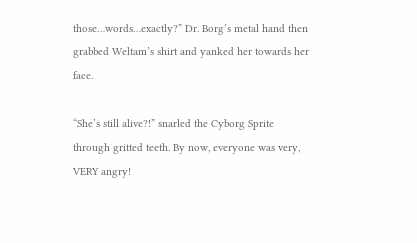those…words…exactly?” Dr. Borg’s metal hand then grabbed Weltam’s shirt and yanked her towards her face.

“She’s still alive?!” snarled the Cyborg Sprite through gritted teeth. By now, everyone was very, VERY angry!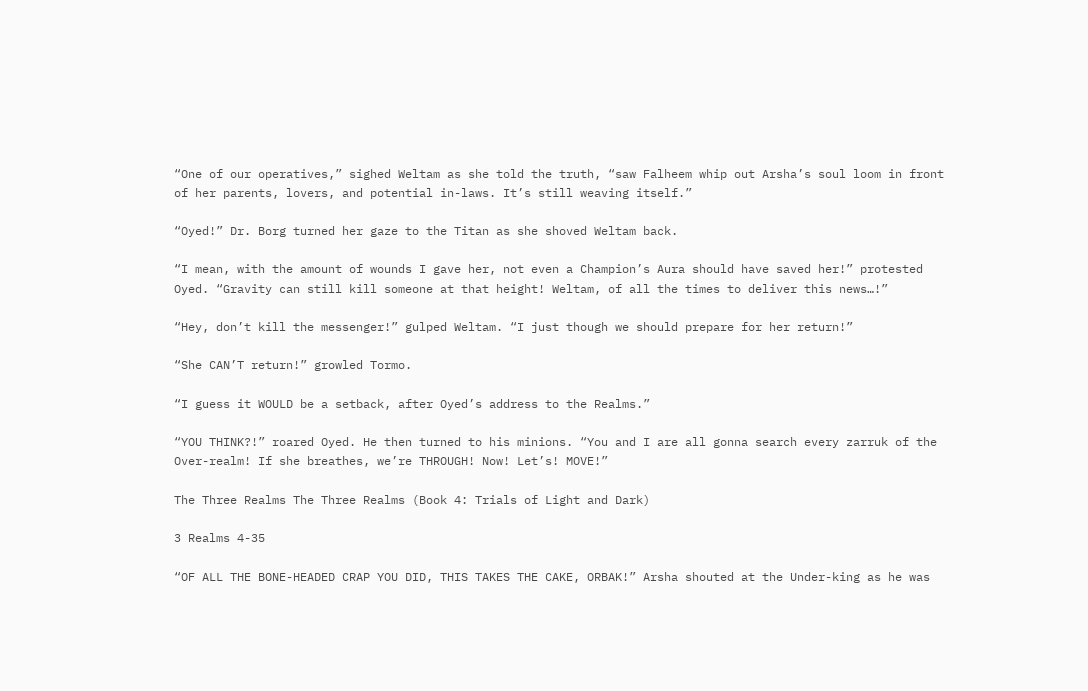“One of our operatives,” sighed Weltam as she told the truth, “saw Falheem whip out Arsha’s soul loom in front of her parents, lovers, and potential in-laws. It’s still weaving itself.”

“Oyed!” Dr. Borg turned her gaze to the Titan as she shoved Weltam back.

“I mean, with the amount of wounds I gave her, not even a Champion’s Aura should have saved her!” protested Oyed. “Gravity can still kill someone at that height! Weltam, of all the times to deliver this news…!”

“Hey, don’t kill the messenger!” gulped Weltam. “I just though we should prepare for her return!”

“She CAN’T return!” growled Tormo.

“I guess it WOULD be a setback, after Oyed’s address to the Realms.”

“YOU THINK?!” roared Oyed. He then turned to his minions. “You and I are all gonna search every zarruk of the Over-realm! If she breathes, we’re THROUGH! Now! Let’s! MOVE!”

The Three Realms The Three Realms (Book 4: Trials of Light and Dark)

3 Realms 4-35

“OF ALL THE BONE-HEADED CRAP YOU DID, THIS TAKES THE CAKE, ORBAK!” Arsha shouted at the Under-king as he was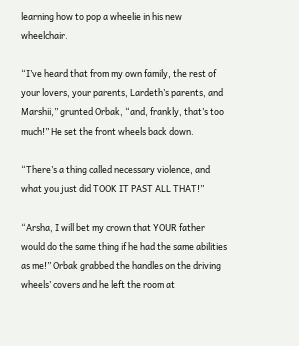learning how to pop a wheelie in his new wheelchair.

“I’ve heard that from my own family, the rest of your lovers, your parents, Lardeth’s parents, and Marshii,” grunted Orbak, “and, frankly, that’s too much!” He set the front wheels back down.

“There’s a thing called necessary violence, and what you just did TOOK IT PAST ALL THAT!”

“Arsha, I will bet my crown that YOUR father would do the same thing if he had the same abilities as me!” Orbak grabbed the handles on the driving wheels’ covers and he left the room at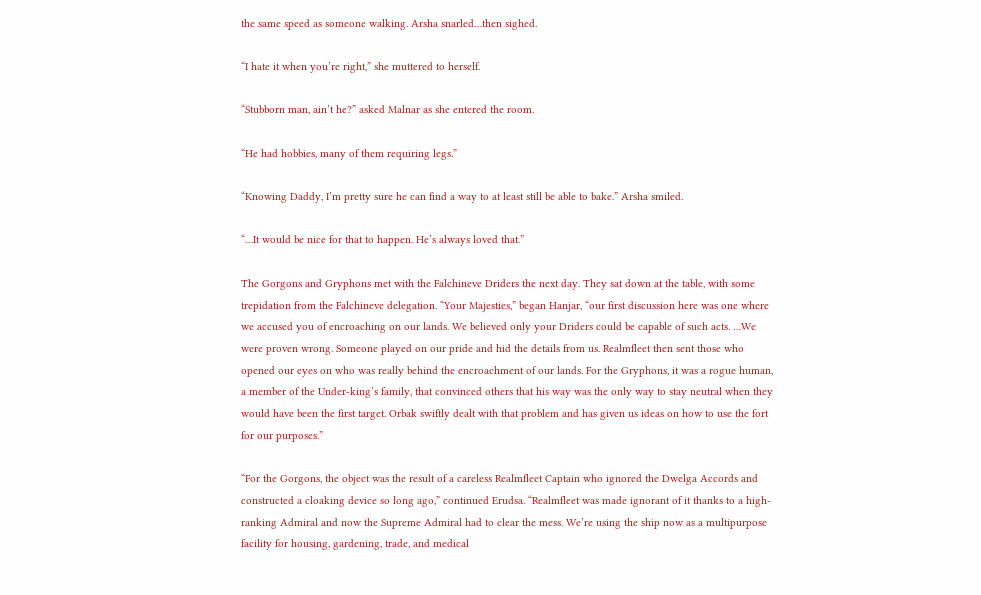the same speed as someone walking. Arsha snarled…then sighed.

“I hate it when you’re right,” she muttered to herself.

“Stubborn man, ain’t he?” asked Malnar as she entered the room.

“He had hobbies, many of them requiring legs.”

“Knowing Daddy, I’m pretty sure he can find a way to at least still be able to bake.” Arsha smiled.

“…It would be nice for that to happen. He’s always loved that.”

The Gorgons and Gryphons met with the Falchineve Driders the next day. They sat down at the table, with some trepidation from the Falchineve delegation. “Your Majesties,” began Hanjar, “our first discussion here was one where we accused you of encroaching on our lands. We believed only your Driders could be capable of such acts. …We were proven wrong. Someone played on our pride and hid the details from us. Realmfleet then sent those who opened our eyes on who was really behind the encroachment of our lands. For the Gryphons, it was a rogue human, a member of the Under-king’s family, that convinced others that his way was the only way to stay neutral when they would have been the first target. Orbak swiftly dealt with that problem and has given us ideas on how to use the fort for our purposes.”

“For the Gorgons, the object was the result of a careless Realmfleet Captain who ignored the Dwelga Accords and constructed a cloaking device so long ago,” continued Erudsa. “Realmfleet was made ignorant of it thanks to a high-ranking Admiral and now the Supreme Admiral had to clear the mess. We’re using the ship now as a multipurpose facility for housing, gardening, trade, and medical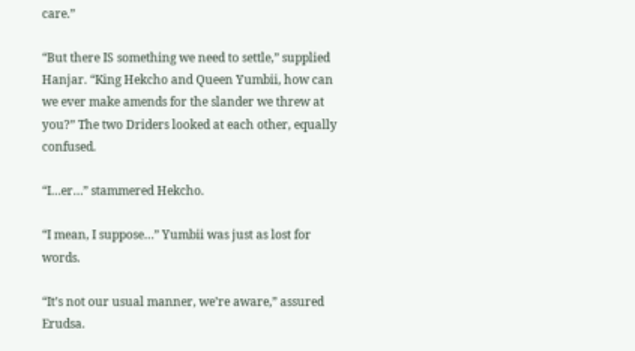care.”

“But there IS something we need to settle,” supplied Hanjar. “King Hekcho and Queen Yumbii, how can we ever make amends for the slander we threw at you?” The two Driders looked at each other, equally confused.

“I…er…” stammered Hekcho.

“I mean, I suppose…” Yumbii was just as lost for words.

“It’s not our usual manner, we’re aware,” assured Erudsa.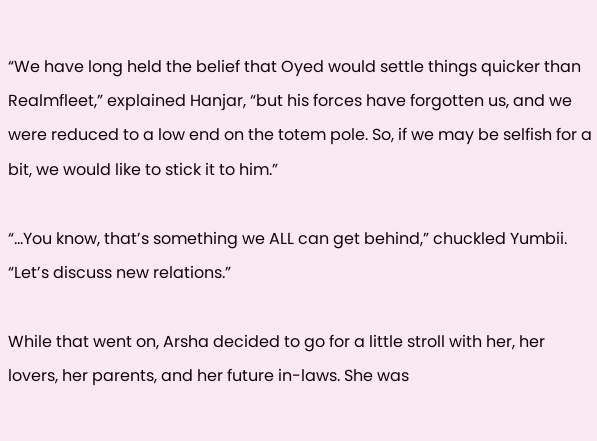“We have long held the belief that Oyed would settle things quicker than Realmfleet,” explained Hanjar, “but his forces have forgotten us, and we were reduced to a low end on the totem pole. So, if we may be selfish for a bit, we would like to stick it to him.”

“…You know, that’s something we ALL can get behind,” chuckled Yumbii. “Let’s discuss new relations.”

While that went on, Arsha decided to go for a little stroll with her, her lovers, her parents, and her future in-laws. She was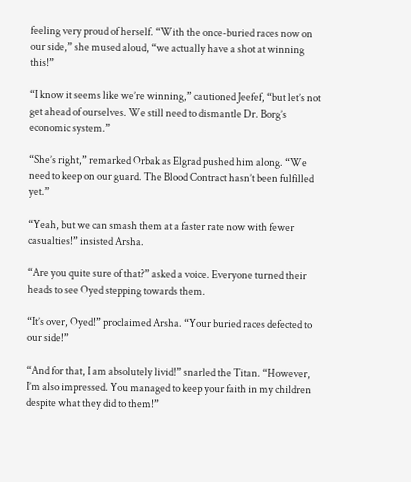feeling very proud of herself. “With the once-buried races now on our side,” she mused aloud, “we actually have a shot at winning this!”

“I know it seems like we’re winning,” cautioned Jeefef, “but let’s not get ahead of ourselves. We still need to dismantle Dr. Borg’s economic system.”

“She’s right,” remarked Orbak as Elgrad pushed him along. “We need to keep on our guard. The Blood Contract hasn’t been fulfilled yet.”

“Yeah, but we can smash them at a faster rate now with fewer casualties!” insisted Arsha.

“Are you quite sure of that?” asked a voice. Everyone turned their heads to see Oyed stepping towards them.

“It’s over, Oyed!” proclaimed Arsha. “Your buried races defected to our side!”

“And for that, I am absolutely livid!” snarled the Titan. “However, I’m also impressed. You managed to keep your faith in my children despite what they did to them!”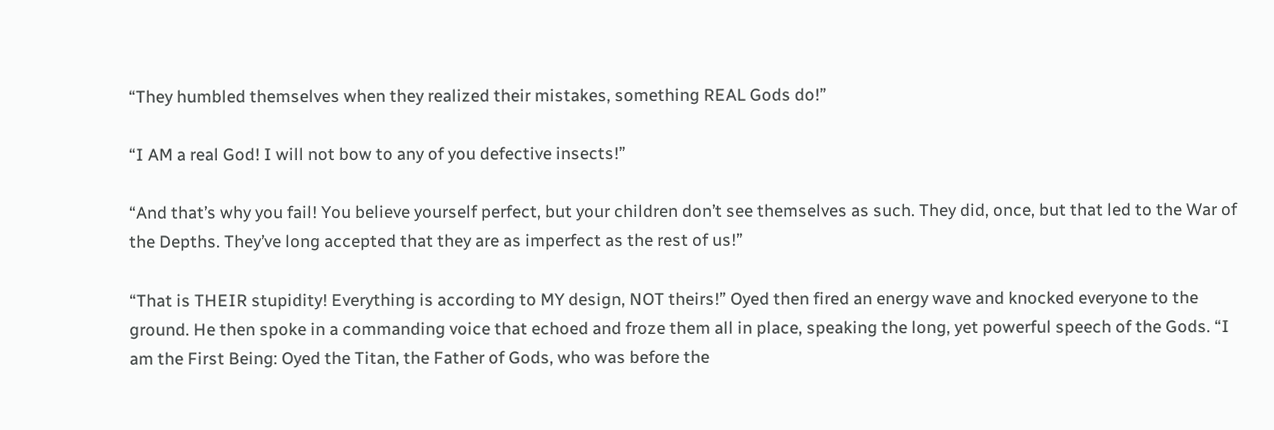“They humbled themselves when they realized their mistakes, something REAL Gods do!”

“I AM a real God! I will not bow to any of you defective insects!”

“And that’s why you fail! You believe yourself perfect, but your children don’t see themselves as such. They did, once, but that led to the War of the Depths. They’ve long accepted that they are as imperfect as the rest of us!”

“That is THEIR stupidity! Everything is according to MY design, NOT theirs!” Oyed then fired an energy wave and knocked everyone to the ground. He then spoke in a commanding voice that echoed and froze them all in place, speaking the long, yet powerful speech of the Gods. “I am the First Being: Oyed the Titan, the Father of Gods, who was before the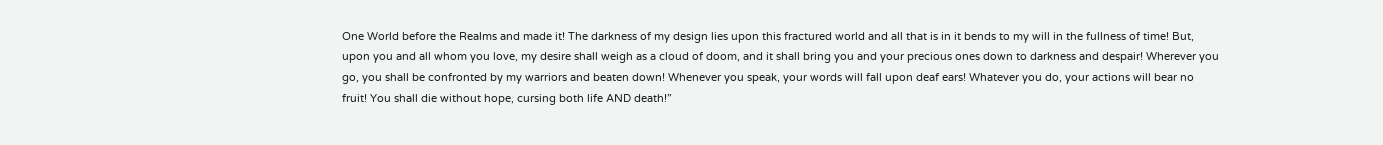One World before the Realms and made it! The darkness of my design lies upon this fractured world and all that is in it bends to my will in the fullness of time! But, upon you and all whom you love, my desire shall weigh as a cloud of doom, and it shall bring you and your precious ones down to darkness and despair! Wherever you go, you shall be confronted by my warriors and beaten down! Whenever you speak, your words will fall upon deaf ears! Whatever you do, your actions will bear no fruit! You shall die without hope, cursing both life AND death!”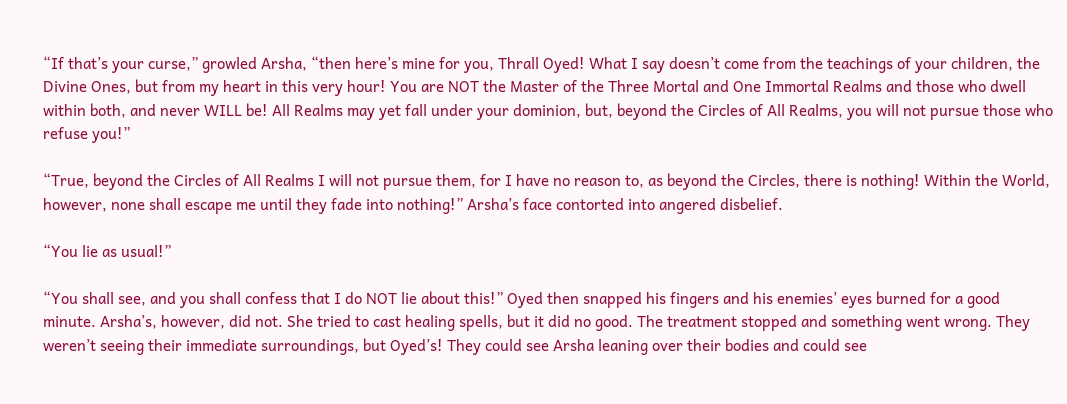“If that’s your curse,” growled Arsha, “then here’s mine for you, Thrall Oyed! What I say doesn’t come from the teachings of your children, the Divine Ones, but from my heart in this very hour! You are NOT the Master of the Three Mortal and One Immortal Realms and those who dwell within both, and never WILL be! All Realms may yet fall under your dominion, but, beyond the Circles of All Realms, you will not pursue those who refuse you!”

“True, beyond the Circles of All Realms I will not pursue them, for I have no reason to, as beyond the Circles, there is nothing! Within the World, however, none shall escape me until they fade into nothing!” Arsha’s face contorted into angered disbelief.

“You lie as usual!”

“You shall see, and you shall confess that I do NOT lie about this!” Oyed then snapped his fingers and his enemies’ eyes burned for a good minute. Arsha’s, however, did not. She tried to cast healing spells, but it did no good. The treatment stopped and something went wrong. They weren’t seeing their immediate surroundings, but Oyed’s! They could see Arsha leaning over their bodies and could see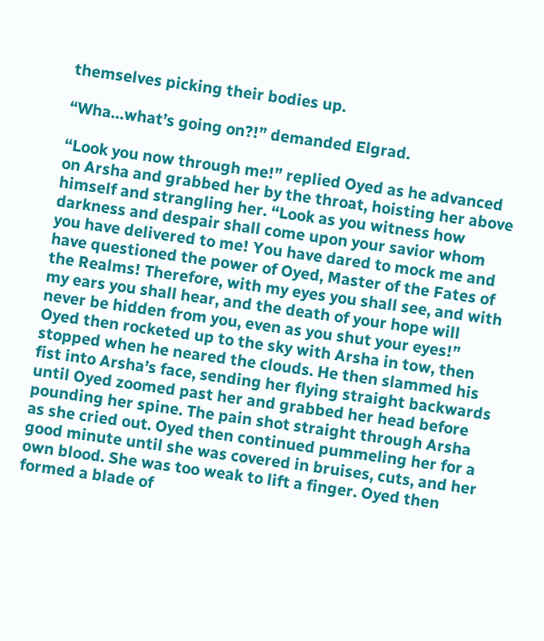themselves picking their bodies up.

“Wha…what’s going on?!” demanded Elgrad.

“Look you now through me!” replied Oyed as he advanced on Arsha and grabbed her by the throat, hoisting her above himself and strangling her. “Look as you witness how darkness and despair shall come upon your savior whom you have delivered to me! You have dared to mock me and have questioned the power of Oyed, Master of the Fates of the Realms! Therefore, with my eyes you shall see, and with my ears you shall hear, and the death of your hope will never be hidden from you, even as you shut your eyes!” Oyed then rocketed up to the sky with Arsha in tow, then stopped when he neared the clouds. He then slammed his fist into Arsha’s face, sending her flying straight backwards until Oyed zoomed past her and grabbed her head before pounding her spine. The pain shot straight through Arsha as she cried out. Oyed then continued pummeling her for a good minute until she was covered in bruises, cuts, and her own blood. She was too weak to lift a finger. Oyed then formed a blade of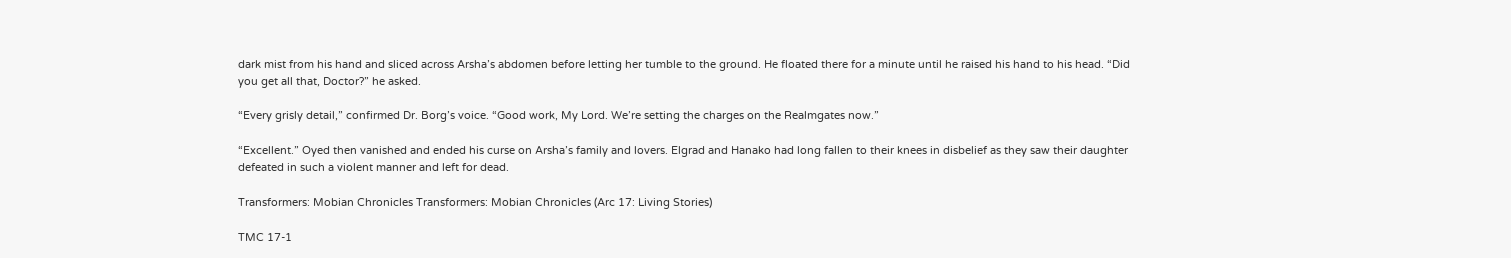dark mist from his hand and sliced across Arsha’s abdomen before letting her tumble to the ground. He floated there for a minute until he raised his hand to his head. “Did you get all that, Doctor?” he asked.

“Every grisly detail,” confirmed Dr. Borg’s voice. “Good work, My Lord. We’re setting the charges on the Realmgates now.”

“Excellent.” Oyed then vanished and ended his curse on Arsha’s family and lovers. Elgrad and Hanako had long fallen to their knees in disbelief as they saw their daughter defeated in such a violent manner and left for dead.

Transformers: Mobian Chronicles Transformers: Mobian Chronicles (Arc 17: Living Stories)

TMC 17-1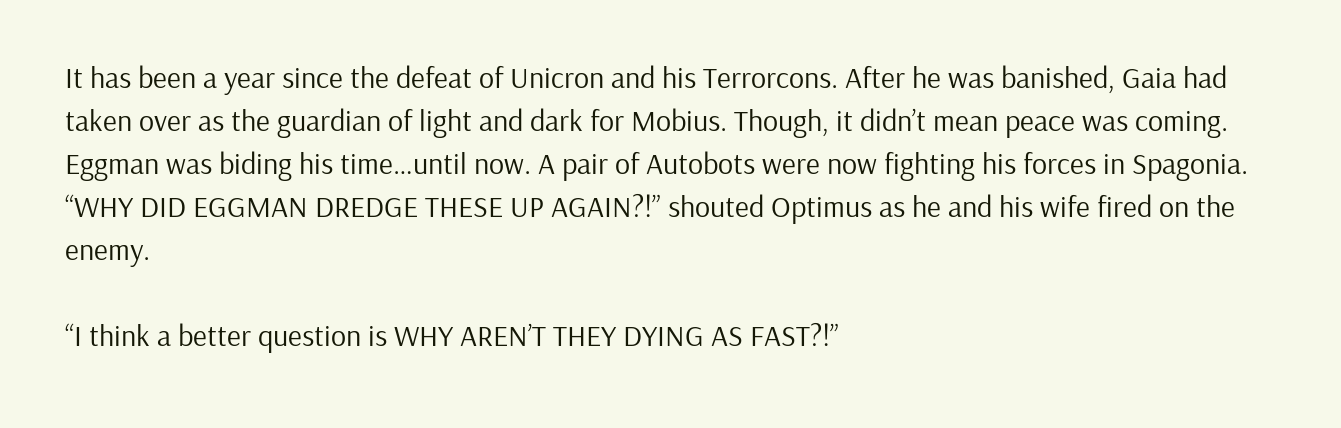It has been a year since the defeat of Unicron and his Terrorcons. After he was banished, Gaia had taken over as the guardian of light and dark for Mobius. Though, it didn’t mean peace was coming. Eggman was biding his time…until now. A pair of Autobots were now fighting his forces in Spagonia. “WHY DID EGGMAN DREDGE THESE UP AGAIN?!” shouted Optimus as he and his wife fired on the enemy.

“I think a better question is WHY AREN’T THEY DYING AS FAST?!”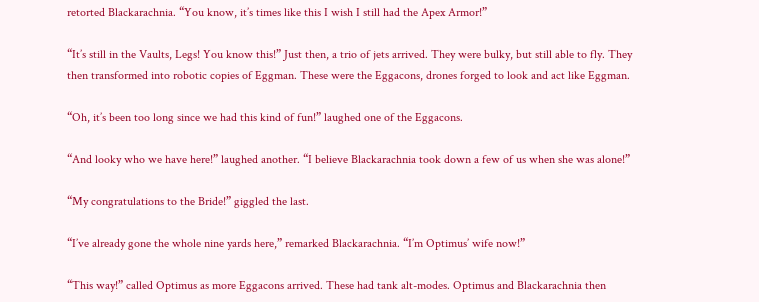retorted Blackarachnia. “You know, it’s times like this I wish I still had the Apex Armor!”

“It’s still in the Vaults, Legs! You know this!” Just then, a trio of jets arrived. They were bulky, but still able to fly. They then transformed into robotic copies of Eggman. These were the Eggacons, drones forged to look and act like Eggman.

“Oh, it’s been too long since we had this kind of fun!” laughed one of the Eggacons.

“And looky who we have here!” laughed another. “I believe Blackarachnia took down a few of us when she was alone!”

“My congratulations to the Bride!” giggled the last.

“I’ve already gone the whole nine yards here,” remarked Blackarachnia. “I’m Optimus’ wife now!”

“This way!” called Optimus as more Eggacons arrived. These had tank alt-modes. Optimus and Blackarachnia then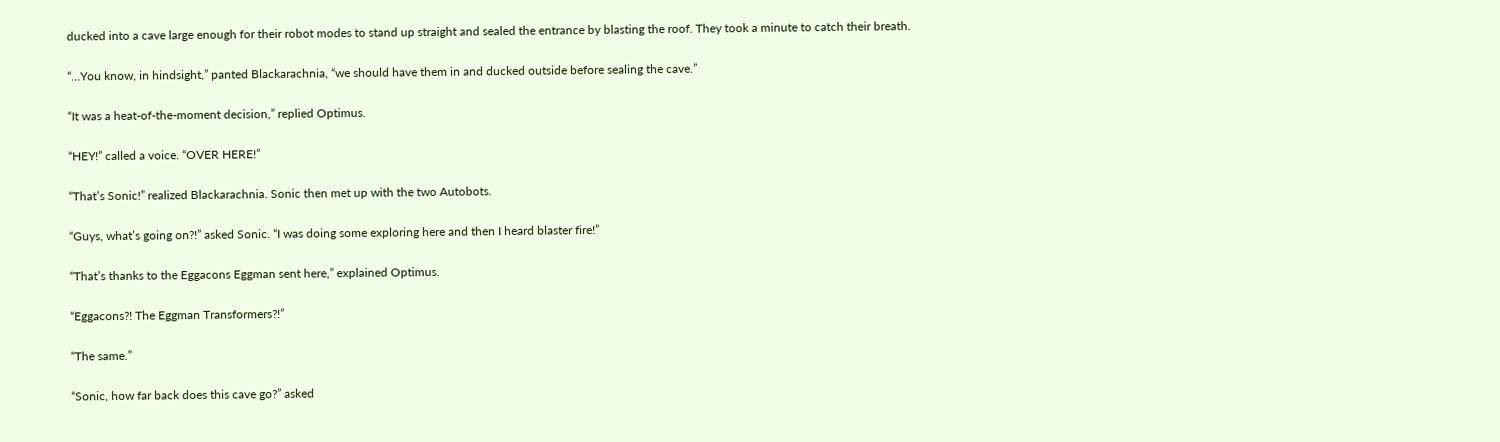ducked into a cave large enough for their robot modes to stand up straight and sealed the entrance by blasting the roof. They took a minute to catch their breath.

“…You know, in hindsight,” panted Blackarachnia, “we should have them in and ducked outside before sealing the cave.”

“It was a heat-of-the-moment decision,” replied Optimus.

“HEY!” called a voice. “OVER HERE!”

“That’s Sonic!” realized Blackarachnia. Sonic then met up with the two Autobots.

“Guys, what’s going on?!” asked Sonic. “I was doing some exploring here and then I heard blaster fire!”

“That’s thanks to the Eggacons Eggman sent here,” explained Optimus.

“Eggacons?! The Eggman Transformers?!”

“The same.”

“Sonic, how far back does this cave go?” asked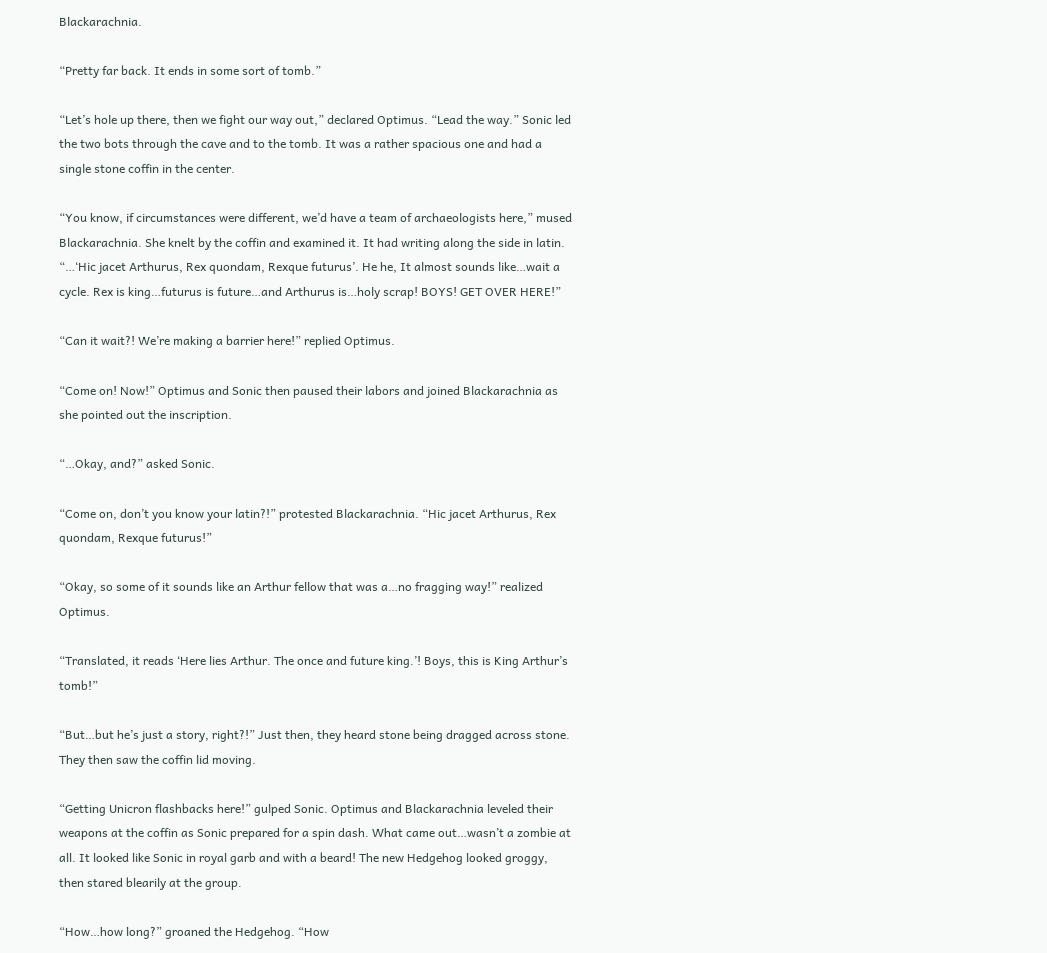Blackarachnia.

“Pretty far back. It ends in some sort of tomb.”

“Let’s hole up there, then we fight our way out,” declared Optimus. “Lead the way.” Sonic led the two bots through the cave and to the tomb. It was a rather spacious one and had a single stone coffin in the center.

“You know, if circumstances were different, we’d have a team of archaeologists here,” mused Blackarachnia. She knelt by the coffin and examined it. It had writing along the side in latin. “…‘Hic jacet Arthurus, Rex quondam, Rexque futurus’. He he, It almost sounds like…wait a cycle. Rex is king…futurus is future…and Arthurus is…holy scrap! BOYS! GET OVER HERE!”

“Can it wait?! We’re making a barrier here!” replied Optimus.

“Come on! Now!” Optimus and Sonic then paused their labors and joined Blackarachnia as she pointed out the inscription.

“…Okay, and?” asked Sonic.

“Come on, don’t you know your latin?!” protested Blackarachnia. “Hic jacet Arthurus, Rex quondam, Rexque futurus!”

“Okay, so some of it sounds like an Arthur fellow that was a…no fragging way!” realized Optimus.

“Translated, it reads ‘Here lies Arthur. The once and future king.’! Boys, this is King Arthur’s tomb!”

“But…but he’s just a story, right?!” Just then, they heard stone being dragged across stone. They then saw the coffin lid moving.

“Getting Unicron flashbacks here!” gulped Sonic. Optimus and Blackarachnia leveled their weapons at the coffin as Sonic prepared for a spin dash. What came out…wasn’t a zombie at all. It looked like Sonic in royal garb and with a beard! The new Hedgehog looked groggy, then stared blearily at the group.

“How…how long?” groaned the Hedgehog. “How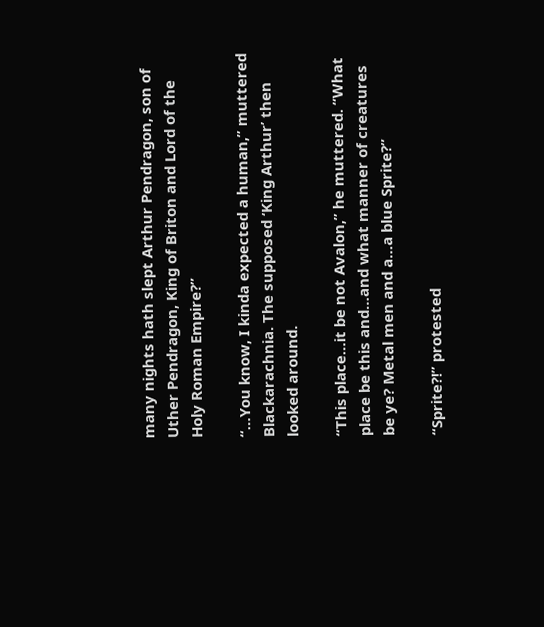many nights hath slept Arthur Pendragon, son of Uther Pendragon, King of Briton and Lord of the Holy Roman Empire?”

“…You know, I kinda expected a human,” muttered Blackarachnia. The supposed ‘King Arthur’ then looked around.

“This place…it be not Avalon,” he muttered. “What place be this and…and what manner of creatures be ye? Metal men and a…a blue Sprite?”

“Sprite?!” protested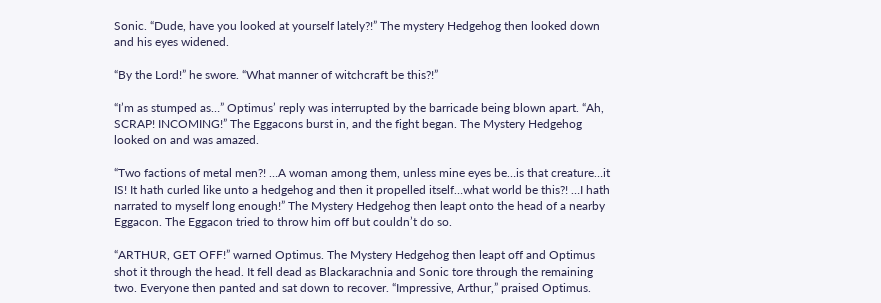Sonic. “Dude, have you looked at yourself lately?!” The mystery Hedgehog then looked down and his eyes widened.

“By the Lord!” he swore. “What manner of witchcraft be this?!”

“I’m as stumped as…” Optimus’ reply was interrupted by the barricade being blown apart. “Ah, SCRAP! INCOMING!” The Eggacons burst in, and the fight began. The Mystery Hedgehog looked on and was amazed.

“Two factions of metal men?! …A woman among them, unless mine eyes be…is that creature…it IS! It hath curled like unto a hedgehog and then it propelled itself…what world be this?! …I hath narrated to myself long enough!” The Mystery Hedgehog then leapt onto the head of a nearby Eggacon. The Eggacon tried to throw him off but couldn’t do so.

“ARTHUR, GET OFF!” warned Optimus. The Mystery Hedgehog then leapt off and Optimus shot it through the head. It fell dead as Blackarachnia and Sonic tore through the remaining two. Everyone then panted and sat down to recover. “Impressive, Arthur,” praised Optimus.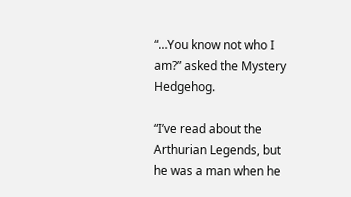“…You know not who I am?” asked the Mystery Hedgehog.

“I’ve read about the Arthurian Legends, but he was a man when he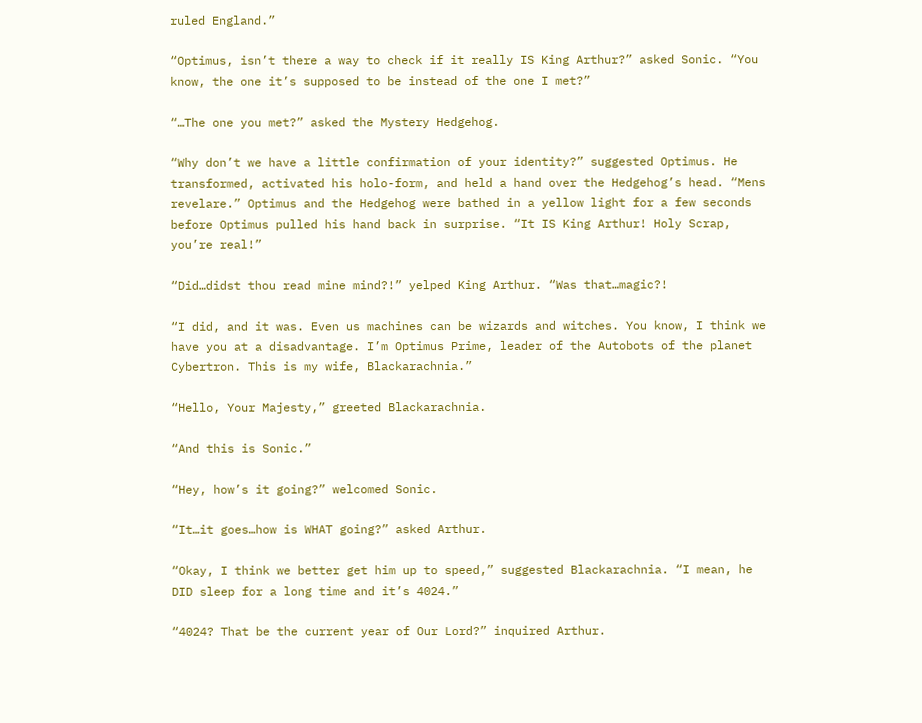ruled England.”

“Optimus, isn’t there a way to check if it really IS King Arthur?” asked Sonic. “You know, the one it’s supposed to be instead of the one I met?”

“…The one you met?” asked the Mystery Hedgehog.

“Why don’t we have a little confirmation of your identity?” suggested Optimus. He transformed, activated his holo-form, and held a hand over the Hedgehog’s head. “Mens revelare.” Optimus and the Hedgehog were bathed in a yellow light for a few seconds before Optimus pulled his hand back in surprise. “It IS King Arthur! Holy Scrap, you’re real!”

“Did…didst thou read mine mind?!” yelped King Arthur. “Was that…magic?!

“I did, and it was. Even us machines can be wizards and witches. You know, I think we have you at a disadvantage. I’m Optimus Prime, leader of the Autobots of the planet Cybertron. This is my wife, Blackarachnia.”

“Hello, Your Majesty,” greeted Blackarachnia.

“And this is Sonic.”

“Hey, how’s it going?” welcomed Sonic.

“It…it goes…how is WHAT going?” asked Arthur.

“Okay, I think we better get him up to speed,” suggested Blackarachnia. “I mean, he DID sleep for a long time and it’s 4024.”

“4024? That be the current year of Our Lord?” inquired Arthur.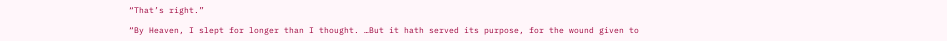“That’s right.”

“By Heaven, I slept for longer than I thought. …But it hath served its purpose, for the wound given to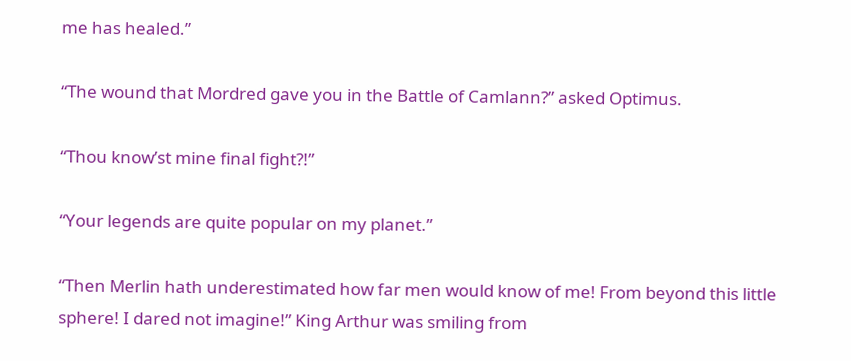me has healed.”

“The wound that Mordred gave you in the Battle of Camlann?” asked Optimus.

“Thou know’st mine final fight?!”

“Your legends are quite popular on my planet.”

“Then Merlin hath underestimated how far men would know of me! From beyond this little sphere! I dared not imagine!” King Arthur was smiling from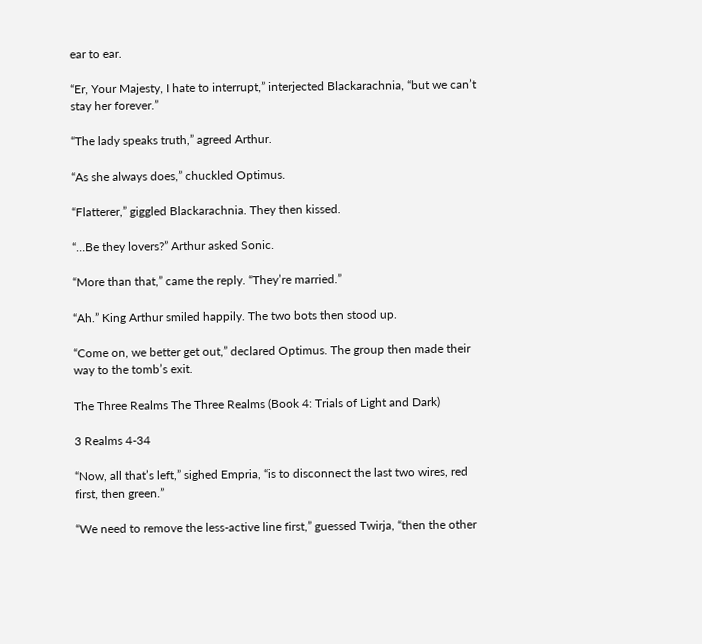ear to ear.

“Er, Your Majesty, I hate to interrupt,” interjected Blackarachnia, “but we can’t stay her forever.”

“The lady speaks truth,” agreed Arthur.

“As she always does,” chuckled Optimus.

“Flatterer,” giggled Blackarachnia. They then kissed.

“…Be they lovers?” Arthur asked Sonic.

“More than that,” came the reply. “They’re married.”

“Ah.” King Arthur smiled happily. The two bots then stood up.

“Come on, we better get out,” declared Optimus. The group then made their way to the tomb’s exit.

The Three Realms The Three Realms (Book 4: Trials of Light and Dark)

3 Realms 4-34

“Now, all that’s left,” sighed Empria, “is to disconnect the last two wires, red first, then green.”

“We need to remove the less-active line first,” guessed Twirja, “then the other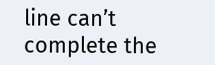line can’t complete the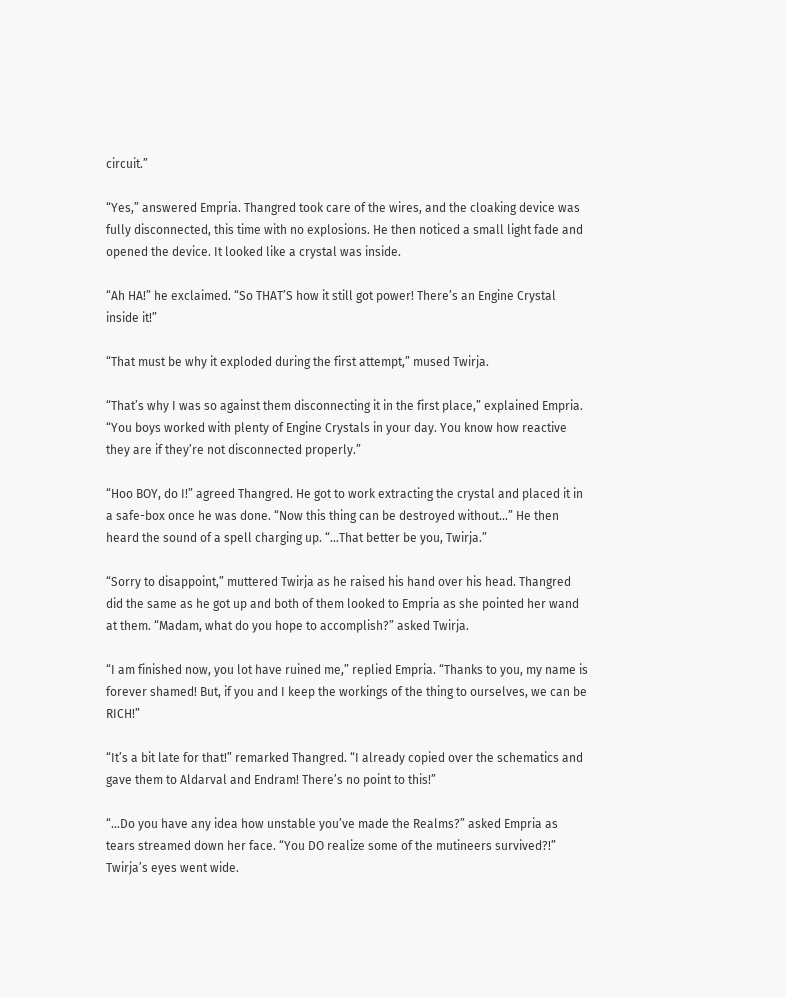circuit.”

“Yes,” answered Empria. Thangred took care of the wires, and the cloaking device was fully disconnected, this time with no explosions. He then noticed a small light fade and opened the device. It looked like a crystal was inside.

“Ah HA!” he exclaimed. “So THAT’S how it still got power! There’s an Engine Crystal inside it!”

“That must be why it exploded during the first attempt,” mused Twirja.

“That’s why I was so against them disconnecting it in the first place,” explained Empria. “You boys worked with plenty of Engine Crystals in your day. You know how reactive they are if they’re not disconnected properly.”

“Hoo BOY, do I!” agreed Thangred. He got to work extracting the crystal and placed it in a safe-box once he was done. “Now this thing can be destroyed without…” He then heard the sound of a spell charging up. “…That better be you, Twirja.”

“Sorry to disappoint,” muttered Twirja as he raised his hand over his head. Thangred did the same as he got up and both of them looked to Empria as she pointed her wand at them. “Madam, what do you hope to accomplish?” asked Twirja.

“I am finished now, you lot have ruined me,” replied Empria. “Thanks to you, my name is forever shamed! But, if you and I keep the workings of the thing to ourselves, we can be RICH!”

“It’s a bit late for that!” remarked Thangred. “I already copied over the schematics and gave them to Aldarval and Endram! There’s no point to this!”

“…Do you have any idea how unstable you’ve made the Realms?” asked Empria as tears streamed down her face. “You DO realize some of the mutineers survived?!” Twirja’s eyes went wide.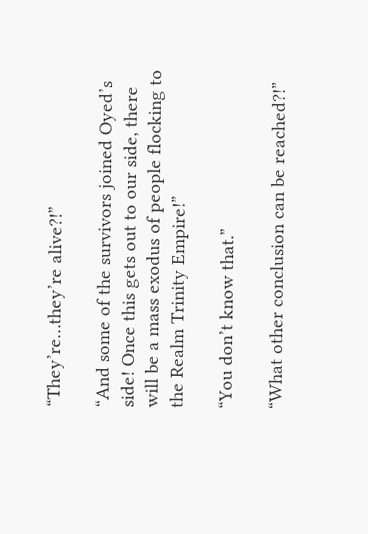“They’re…they’re alive?!”

“And some of the survivors joined Oyed’s side! Once this gets out to our side, there will be a mass exodus of people flocking to the Realm Trinity Empire!”

“You don’t know that.”

“What other conclusion can be reached?!”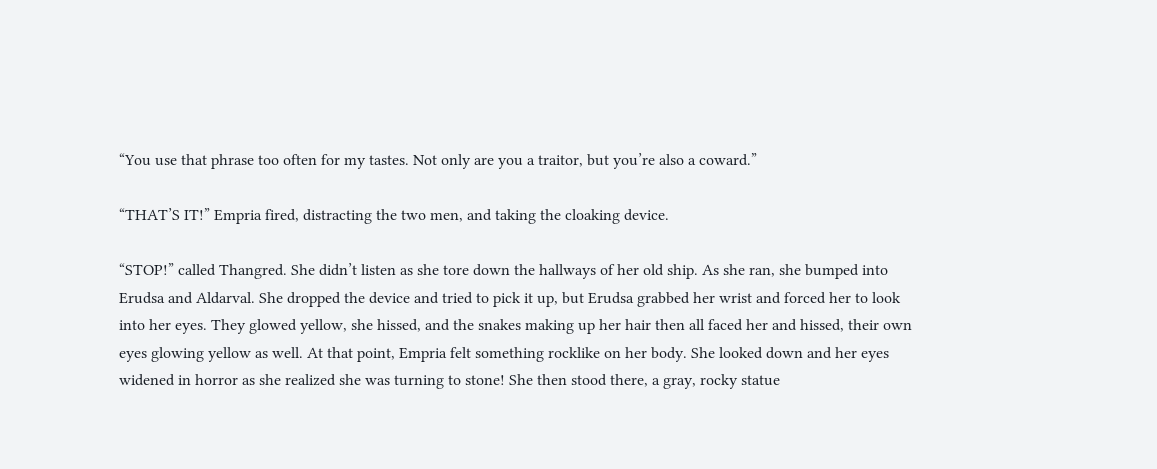“You use that phrase too often for my tastes. Not only are you a traitor, but you’re also a coward.”

“THAT’S IT!” Empria fired, distracting the two men, and taking the cloaking device.

“STOP!” called Thangred. She didn’t listen as she tore down the hallways of her old ship. As she ran, she bumped into Erudsa and Aldarval. She dropped the device and tried to pick it up, but Erudsa grabbed her wrist and forced her to look into her eyes. They glowed yellow, she hissed, and the snakes making up her hair then all faced her and hissed, their own eyes glowing yellow as well. At that point, Empria felt something rocklike on her body. She looked down and her eyes widened in horror as she realized she was turning to stone! She then stood there, a gray, rocky statue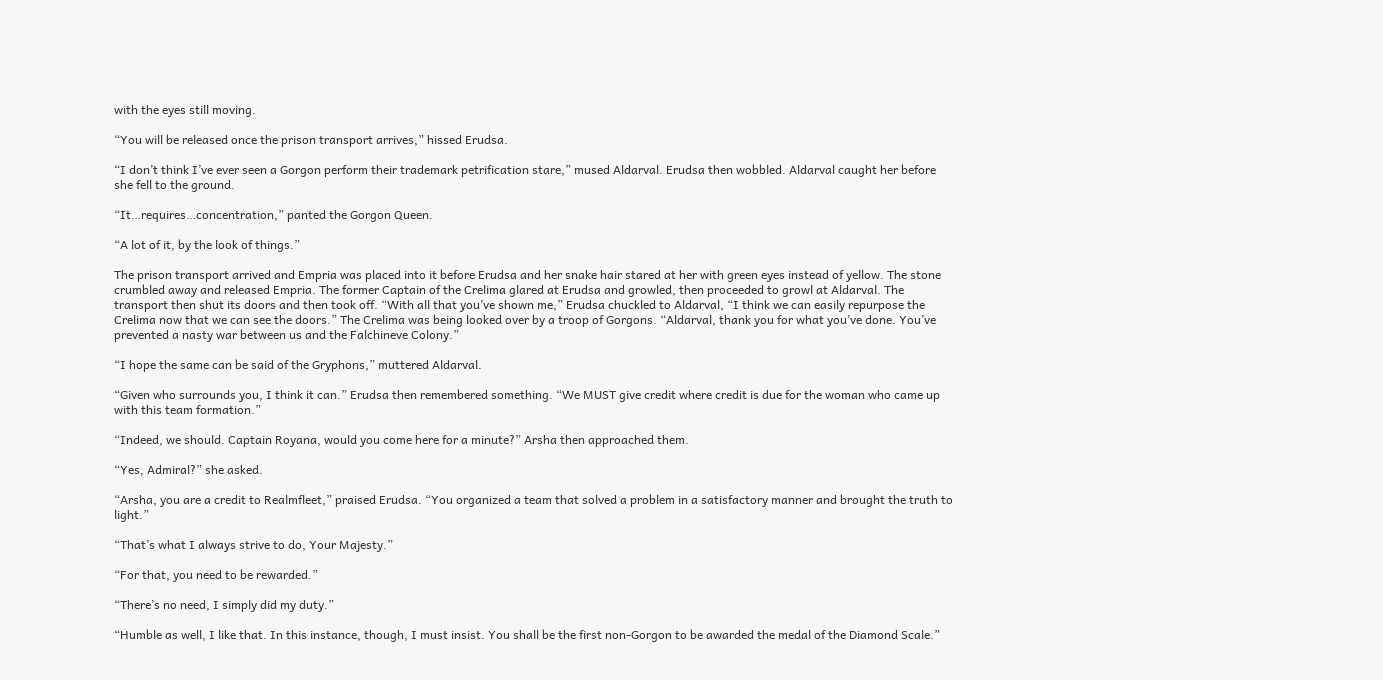with the eyes still moving.

“You will be released once the prison transport arrives,” hissed Erudsa.

“I don’t think I’ve ever seen a Gorgon perform their trademark petrification stare,” mused Aldarval. Erudsa then wobbled. Aldarval caught her before she fell to the ground.

“It…requires…concentration,” panted the Gorgon Queen.

“A lot of it, by the look of things.”

The prison transport arrived and Empria was placed into it before Erudsa and her snake hair stared at her with green eyes instead of yellow. The stone crumbled away and released Empria. The former Captain of the Crelima glared at Erudsa and growled, then proceeded to growl at Aldarval. The transport then shut its doors and then took off. “With all that you’ve shown me,” Erudsa chuckled to Aldarval, “I think we can easily repurpose the Crelima now that we can see the doors.” The Crelima was being looked over by a troop of Gorgons. “Aldarval, thank you for what you’ve done. You’ve prevented a nasty war between us and the Falchineve Colony.”

“I hope the same can be said of the Gryphons,” muttered Aldarval.

“Given who surrounds you, I think it can.” Erudsa then remembered something. “We MUST give credit where credit is due for the woman who came up with this team formation.”

“Indeed, we should. Captain Royana, would you come here for a minute?” Arsha then approached them.

“Yes, Admiral?” she asked.

“Arsha, you are a credit to Realmfleet,” praised Erudsa. “You organized a team that solved a problem in a satisfactory manner and brought the truth to light.”

“That’s what I always strive to do, Your Majesty.”

“For that, you need to be rewarded.”

“There’s no need, I simply did my duty.”

“Humble as well, I like that. In this instance, though, I must insist. You shall be the first non-Gorgon to be awarded the medal of the Diamond Scale.”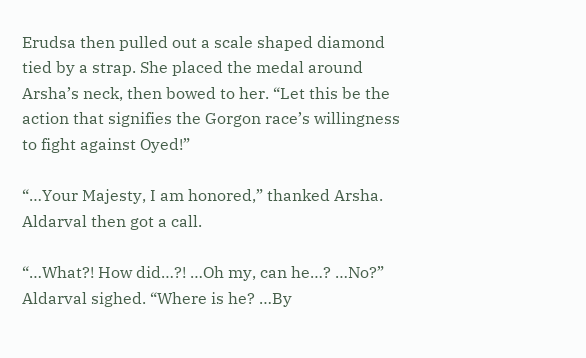Erudsa then pulled out a scale shaped diamond tied by a strap. She placed the medal around Arsha’s neck, then bowed to her. “Let this be the action that signifies the Gorgon race’s willingness to fight against Oyed!”

“…Your Majesty, I am honored,” thanked Arsha. Aldarval then got a call.

“…What?! How did…?! …Oh my, can he…? …No?” Aldarval sighed. “Where is he? …By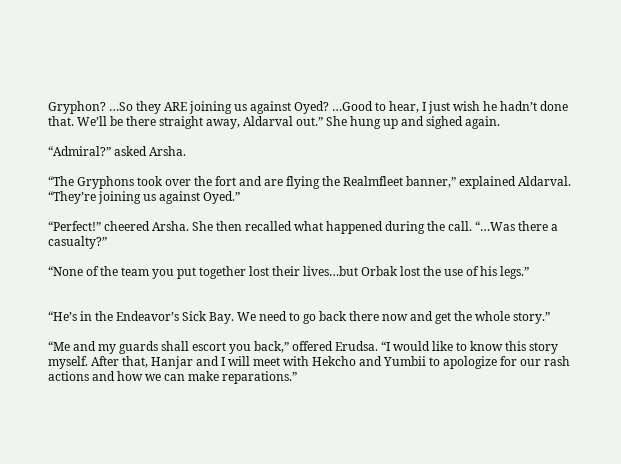Gryphon? …So they ARE joining us against Oyed? …Good to hear, I just wish he hadn’t done that. We’ll be there straight away, Aldarval out.” She hung up and sighed again.

“Admiral?” asked Arsha.

“The Gryphons took over the fort and are flying the Realmfleet banner,” explained Aldarval. “They’re joining us against Oyed.”

“Perfect!” cheered Arsha. She then recalled what happened during the call. “…Was there a casualty?”

“None of the team you put together lost their lives…but Orbak lost the use of his legs.”


“He’s in the Endeavor’s Sick Bay. We need to go back there now and get the whole story.”

“Me and my guards shall escort you back,” offered Erudsa. “I would like to know this story myself. After that, Hanjar and I will meet with Hekcho and Yumbii to apologize for our rash actions and how we can make reparations.”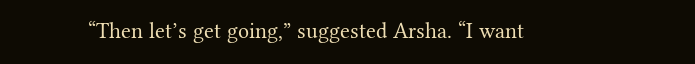“Then let’s get going,” suggested Arsha. “I want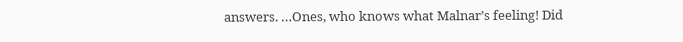answers. …Ones, who knows what Malnar’s feeling! Did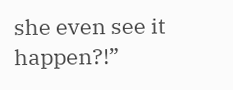she even see it happen?!”